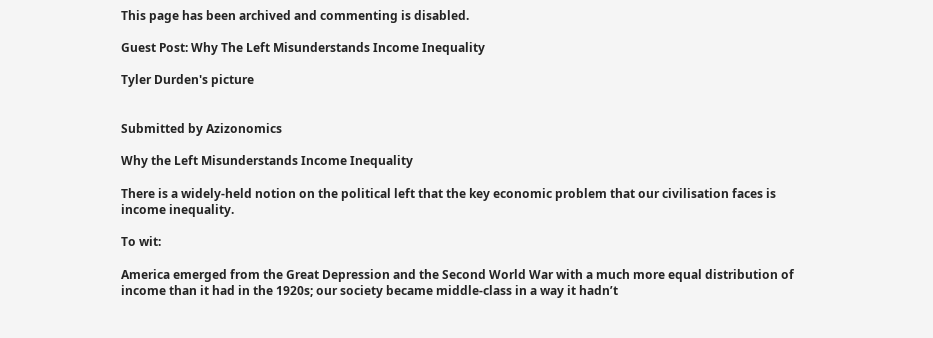This page has been archived and commenting is disabled.

Guest Post: Why The Left Misunderstands Income Inequality

Tyler Durden's picture


Submitted by Azizonomics

Why the Left Misunderstands Income Inequality

There is a widely-held notion on the political left that the key economic problem that our civilisation faces is income inequality.

To wit:

America emerged from the Great Depression and the Second World War with a much more equal distribution of income than it had in the 1920s; our society became middle-class in a way it hadn’t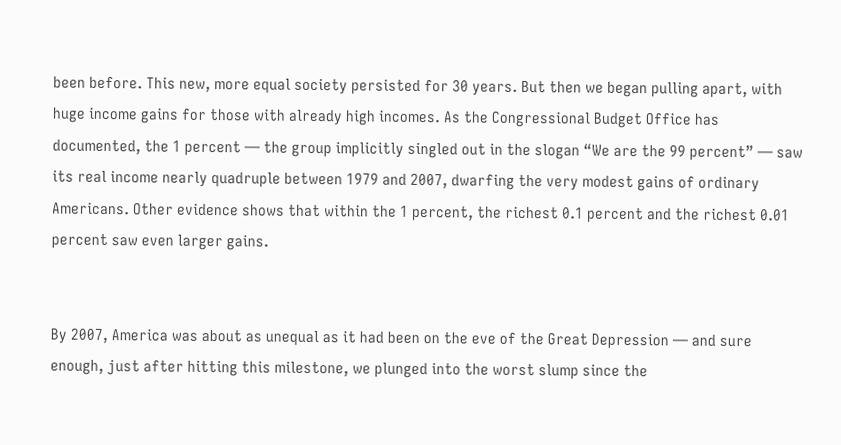been before. This new, more equal society persisted for 30 years. But then we began pulling apart, with huge income gains for those with already high incomes. As the Congressional Budget Office has documented, the 1 percent — the group implicitly singled out in the slogan “We are the 99 percent” — saw its real income nearly quadruple between 1979 and 2007, dwarfing the very modest gains of ordinary Americans. Other evidence shows that within the 1 percent, the richest 0.1 percent and the richest 0.01 percent saw even larger gains.


By 2007, America was about as unequal as it had been on the eve of the Great Depression — and sure enough, just after hitting this milestone, we plunged into the worst slump since the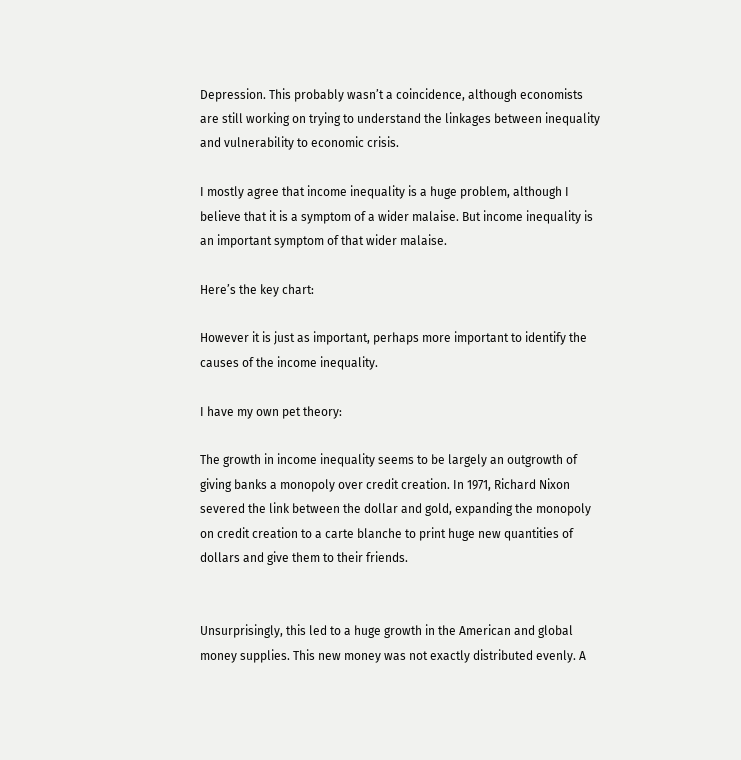Depression. This probably wasn’t a coincidence, although economists are still working on trying to understand the linkages between inequality and vulnerability to economic crisis.

I mostly agree that income inequality is a huge problem, although I believe that it is a symptom of a wider malaise. But income inequality is an important symptom of that wider malaise.

Here’s the key chart:

However it is just as important, perhaps more important to identify the causes of the income inequality.

I have my own pet theory:

The growth in income inequality seems to be largely an outgrowth of giving banks a monopoly over credit creation. In 1971, Richard Nixon severed the link between the dollar and gold, expanding the monopoly on credit creation to a carte blanche to print huge new quantities of dollars and give them to their friends.


Unsurprisingly, this led to a huge growth in the American and global money supplies. This new money was not exactly distributed evenly. A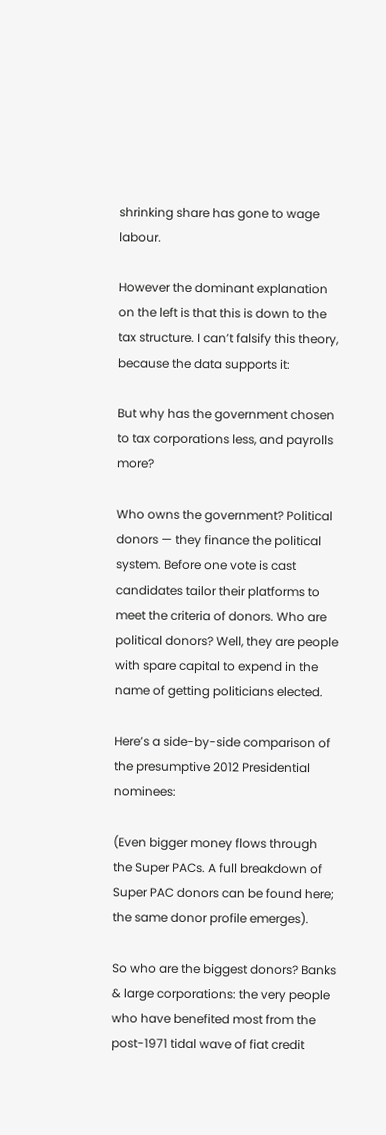shrinking share has gone to wage labour.

However the dominant explanation on the left is that this is down to the tax structure. I can’t falsify this theory, because the data supports it:

But why has the government chosen to tax corporations less, and payrolls more?

Who owns the government? Political donors — they finance the political system. Before one vote is cast candidates tailor their platforms to meet the criteria of donors. Who are political donors? Well, they are people with spare capital to expend in the name of getting politicians elected.

Here’s a side-by-side comparison of the presumptive 2012 Presidential nominees:

(Even bigger money flows through the Super PACs. A full breakdown of Super PAC donors can be found here; the same donor profile emerges).

So who are the biggest donors? Banks & large corporations: the very people who have benefited most from the post-1971 tidal wave of fiat credit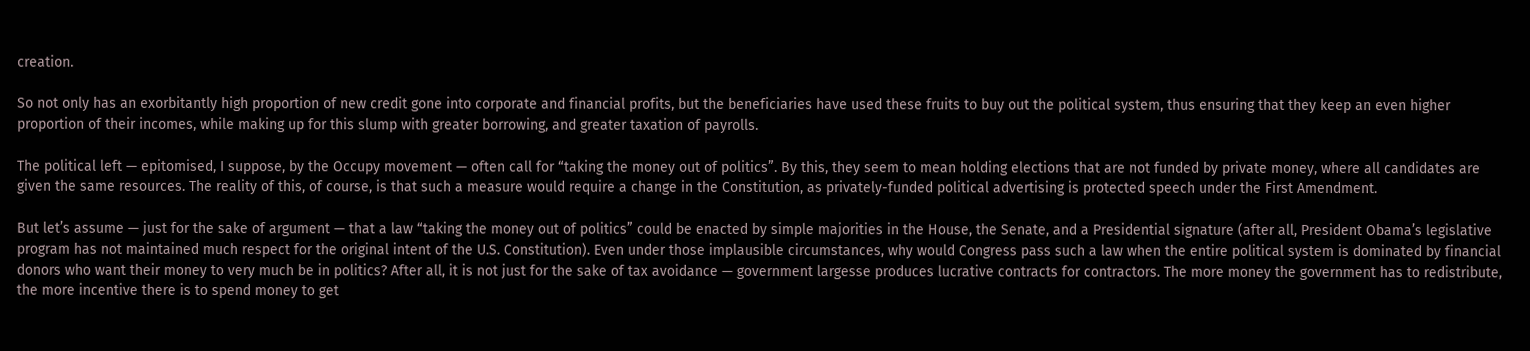creation.

So not only has an exorbitantly high proportion of new credit gone into corporate and financial profits, but the beneficiaries have used these fruits to buy out the political system, thus ensuring that they keep an even higher proportion of their incomes, while making up for this slump with greater borrowing, and greater taxation of payrolls.

The political left — epitomised, I suppose, by the Occupy movement — often call for “taking the money out of politics”. By this, they seem to mean holding elections that are not funded by private money, where all candidates are given the same resources. The reality of this, of course, is that such a measure would require a change in the Constitution, as privately-funded political advertising is protected speech under the First Amendment.

But let’s assume — just for the sake of argument — that a law “taking the money out of politics” could be enacted by simple majorities in the House, the Senate, and a Presidential signature (after all, President Obama’s legislative program has not maintained much respect for the original intent of the U.S. Constitution). Even under those implausible circumstances, why would Congress pass such a law when the entire political system is dominated by financial donors who want their money to very much be in politics? After all, it is not just for the sake of tax avoidance — government largesse produces lucrative contracts for contractors. The more money the government has to redistribute, the more incentive there is to spend money to get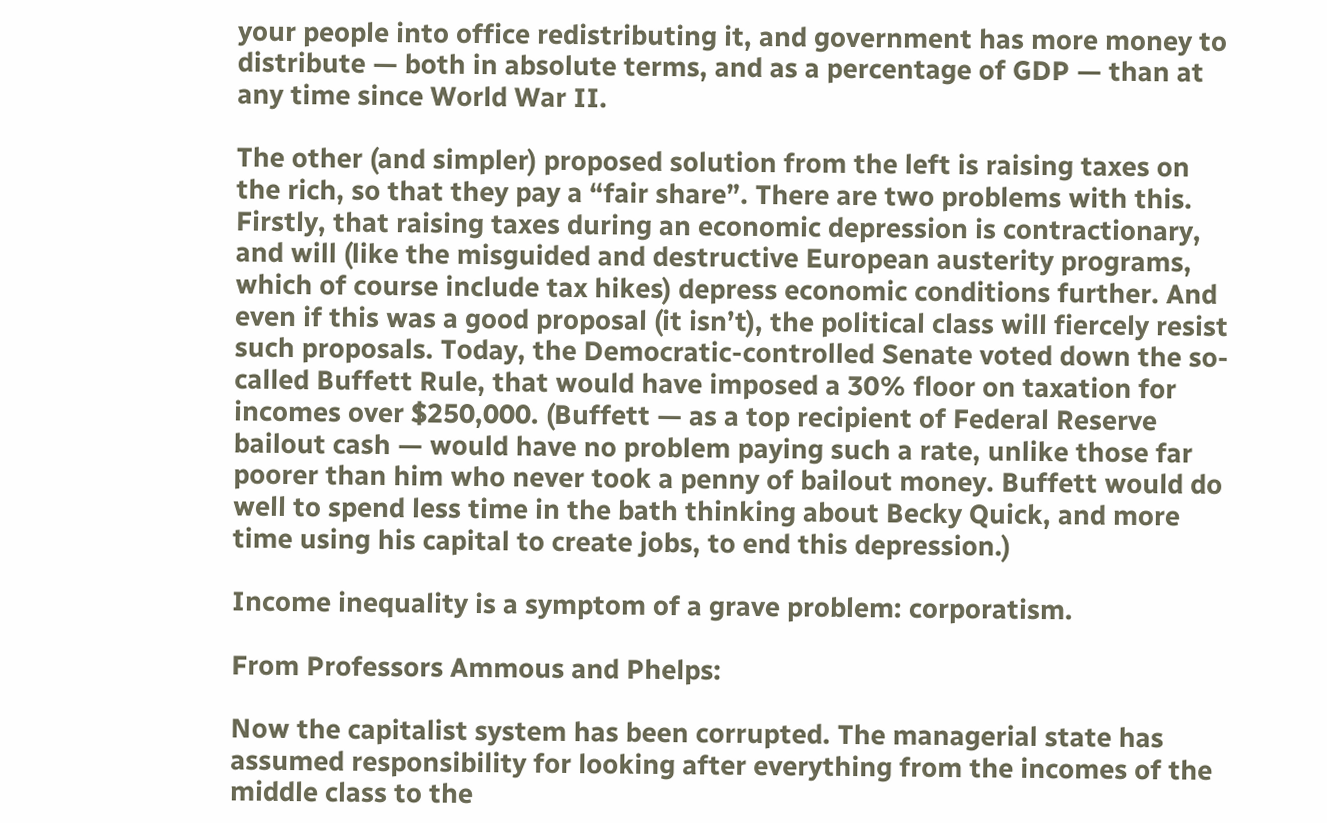your people into office redistributing it, and government has more money to distribute — both in absolute terms, and as a percentage of GDP — than at any time since World War II.

The other (and simpler) proposed solution from the left is raising taxes on the rich, so that they pay a “fair share”. There are two problems with this. Firstly, that raising taxes during an economic depression is contractionary, and will (like the misguided and destructive European austerity programs, which of course include tax hikes) depress economic conditions further. And even if this was a good proposal (it isn’t), the political class will fiercely resist such proposals. Today, the Democratic-controlled Senate voted down the so-called Buffett Rule, that would have imposed a 30% floor on taxation for incomes over $250,000. (Buffett — as a top recipient of Federal Reserve bailout cash — would have no problem paying such a rate, unlike those far poorer than him who never took a penny of bailout money. Buffett would do well to spend less time in the bath thinking about Becky Quick, and more time using his capital to create jobs, to end this depression.)

Income inequality is a symptom of a grave problem: corporatism.

From Professors Ammous and Phelps:

Now the capitalist system has been corrupted. The managerial state has assumed responsibility for looking after everything from the incomes of the middle class to the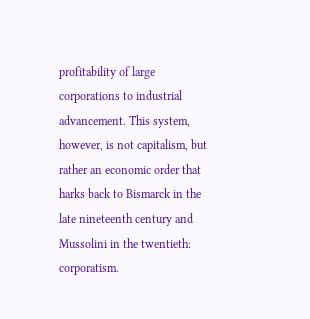profitability of large corporations to industrial advancement. This system, however, is not capitalism, but rather an economic order that harks back to Bismarck in the late nineteenth century and Mussolini in the twentieth: corporatism.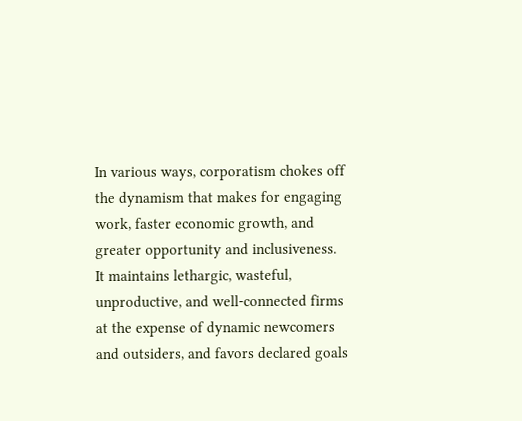In various ways, corporatism chokes off the dynamism that makes for engaging work, faster economic growth, and greater opportunity and inclusiveness. It maintains lethargic, wasteful, unproductive, and well-connected firms at the expense of dynamic newcomers and outsiders, and favors declared goals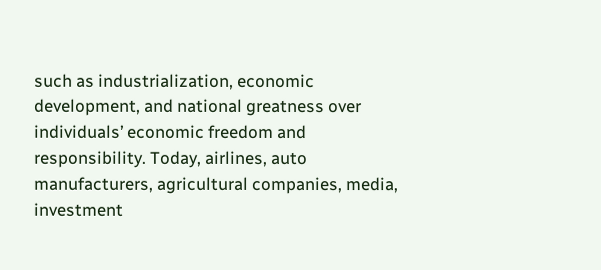such as industrialization, economic development, and national greatness over individuals’ economic freedom and responsibility. Today, airlines, auto manufacturers, agricultural companies, media, investment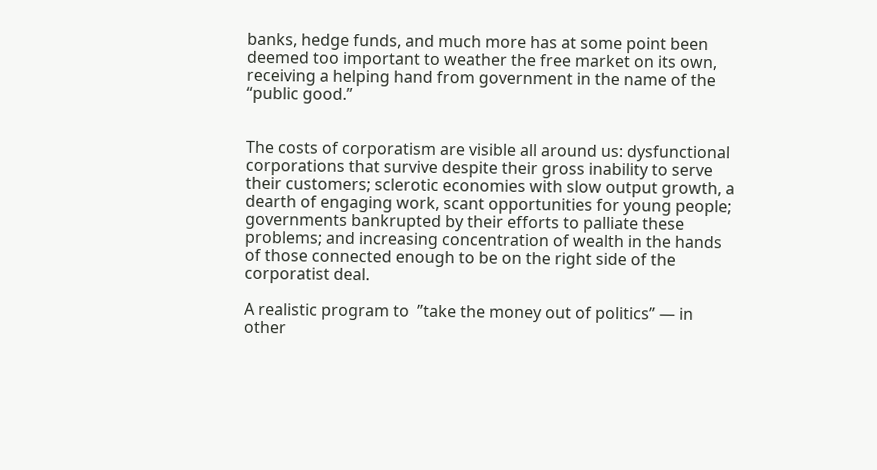banks, hedge funds, and much more has at some point been deemed too important to weather the free market on its own, receiving a helping hand from government in the name of the “public good.”


The costs of corporatism are visible all around us: dysfunctional corporations that survive despite their gross inability to serve their customers; sclerotic economies with slow output growth, a dearth of engaging work, scant opportunities for young people; governments bankrupted by their efforts to palliate these problems; and increasing concentration of wealth in the hands of those connected enough to be on the right side of the corporatist deal.

A realistic program to  ”take the money out of politics” — in other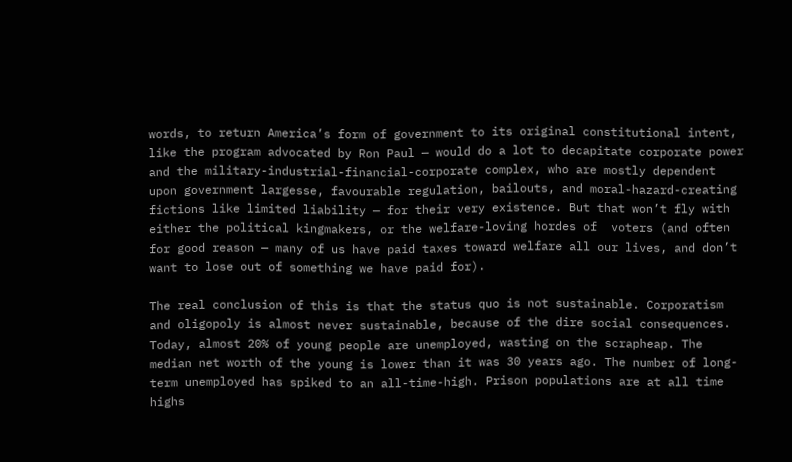words, to return America’s form of government to its original constitutional intent, like the program advocated by Ron Paul — would do a lot to decapitate corporate power and the military-industrial-financial-corporate complex, who are mostly dependent upon government largesse, favourable regulation, bailouts, and moral-hazard-creating fictions like limited liability — for their very existence. But that won’t fly with either the political kingmakers, or the welfare-loving hordes of  voters (and often for good reason — many of us have paid taxes toward welfare all our lives, and don’t want to lose out of something we have paid for).

The real conclusion of this is that the status quo is not sustainable. Corporatism and oligopoly is almost never sustainable, because of the dire social consequences. Today, almost 20% of young people are unemployed, wasting on the scrapheap. The median net worth of the young is lower than it was 30 years ago. The number of long-term unemployed has spiked to an all-time-high. Prison populations are at all time highs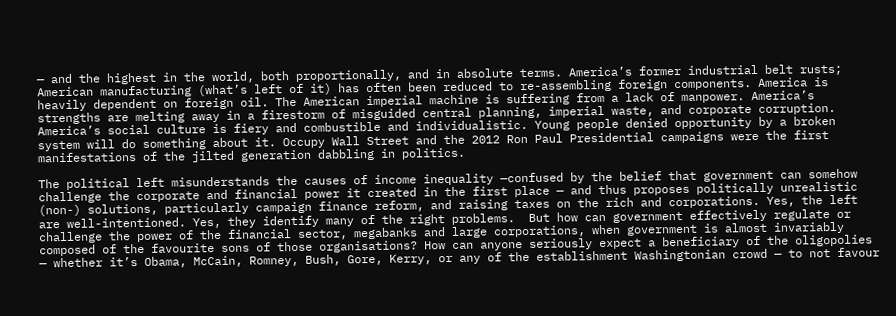— and the highest in the world, both proportionally, and in absolute terms. America’s former industrial belt rusts; American manufacturing (what’s left of it) has often been reduced to re-assembling foreign components. America is heavily dependent on foreign oil. The American imperial machine is suffering from a lack of manpower. America’s strengths are melting away in a firestorm of misguided central planning, imperial waste, and corporate corruption. America’s social culture is fiery and combustible and individualistic. Young people denied opportunity by a broken system will do something about it. Occupy Wall Street and the 2012 Ron Paul Presidential campaigns were the first manifestations of the jilted generation dabbling in politics.

The political left misunderstands the causes of income inequality —confused by the belief that government can somehow challenge the corporate and financial power it created in the first place — and thus proposes politically unrealistic (non-) solutions, particularly campaign finance reform, and raising taxes on the rich and corporations. Yes, the left are well-intentioned. Yes, they identify many of the right problems.  But how can government effectively regulate or challenge the power of the financial sector, megabanks and large corporations, when government is almost invariably composed of the favourite sons of those organisations? How can anyone seriously expect a beneficiary of the oligopolies — whether it’s Obama, McCain, Romney, Bush, Gore, Kerry, or any of the establishment Washingtonian crowd — to not favour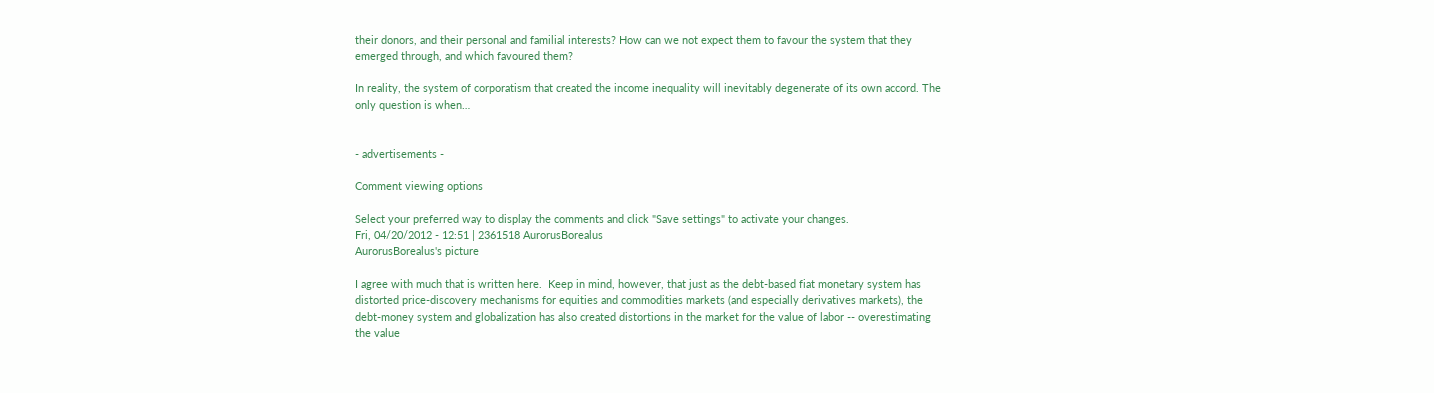their donors, and their personal and familial interests? How can we not expect them to favour the system that they emerged through, and which favoured them?

In reality, the system of corporatism that created the income inequality will inevitably degenerate of its own accord. The only question is when…


- advertisements -

Comment viewing options

Select your preferred way to display the comments and click "Save settings" to activate your changes.
Fri, 04/20/2012 - 12:51 | 2361518 AurorusBorealus
AurorusBorealus's picture

I agree with much that is written here.  Keep in mind, however, that just as the debt-based fiat monetary system has distorted price-discovery mechanisms for equities and commodities markets (and especially derivatives markets), the debt-money system and globalization has also created distortions in the market for the value of labor -- overestimating the value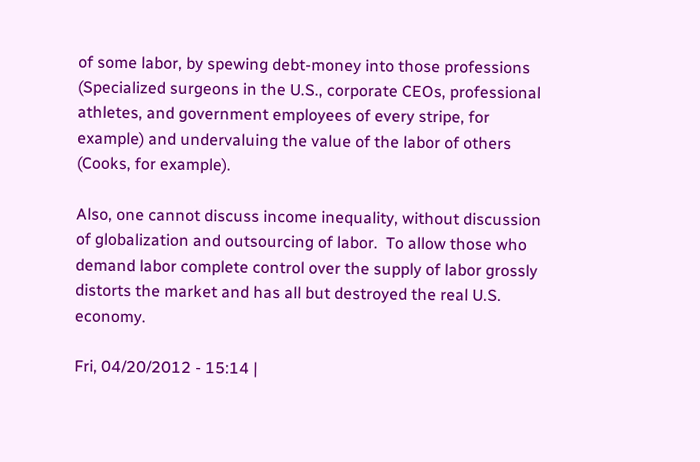of some labor, by spewing debt-money into those professions (Specialized surgeons in the U.S., corporate CEOs, professional athletes, and government employees of every stripe, for example) and undervaluing the value of the labor of others (Cooks, for example).

Also, one cannot discuss income inequality, without discussion of globalization and outsourcing of labor.  To allow those who demand labor complete control over the supply of labor grossly distorts the market and has all but destroyed the real U.S. economy.

Fri, 04/20/2012 - 15:14 |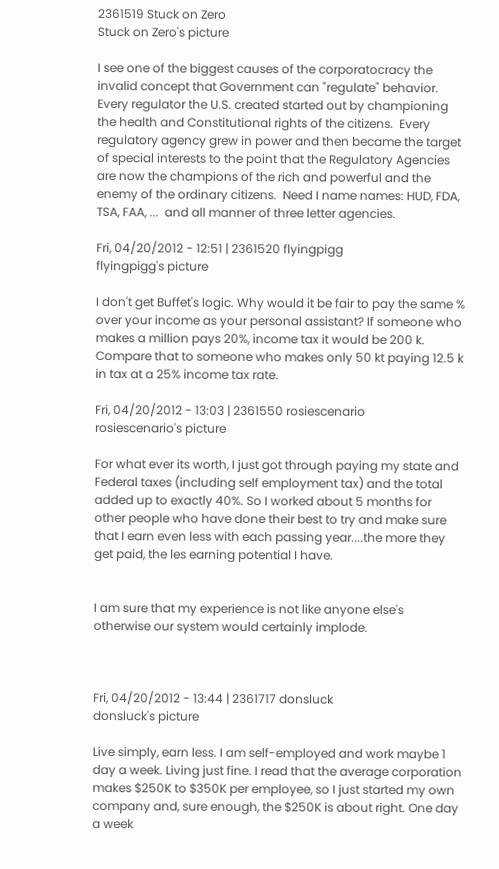2361519 Stuck on Zero
Stuck on Zero's picture

I see one of the biggest causes of the corporatocracy the invalid concept that Government can "regulate" behavior.  Every regulator the U.S. created started out by championing the health and Constitutional rights of the citizens.  Every regulatory agency grew in power and then became the target of special interests to the point that the Regulatory Agencies are now the champions of the rich and powerful and the enemy of the ordinary citizens.  Need I name names: HUD, FDA, TSA, FAA, ...  and all manner of three letter agencies.

Fri, 04/20/2012 - 12:51 | 2361520 flyingpigg
flyingpigg's picture

I don't get Buffet's logic. Why would it be fair to pay the same % over your income as your personal assistant? If someone who makes a million pays 20%, income tax it would be 200 k. Compare that to someone who makes only 50 kt paying 12.5 k in tax at a 25% income tax rate.

Fri, 04/20/2012 - 13:03 | 2361550 rosiescenario
rosiescenario's picture

For what ever its worth, I just got through paying my state and Federal taxes (including self employment tax) and the total added up to exactly 40%. So I worked about 5 months for other people who have done their best to try and make sure that I earn even less with each passing year....the more they get paid, the les earning potential I have.


I am sure that my experience is not like anyone else's otherwise our system would certainly implode.



Fri, 04/20/2012 - 13:44 | 2361717 donsluck
donsluck's picture

Live simply, earn less. I am self-employed and work maybe 1 day a week. Living just fine. I read that the average corporation makes $250K to $350K per employee, so I just started my own company and, sure enough, the $250K is about right. One day a week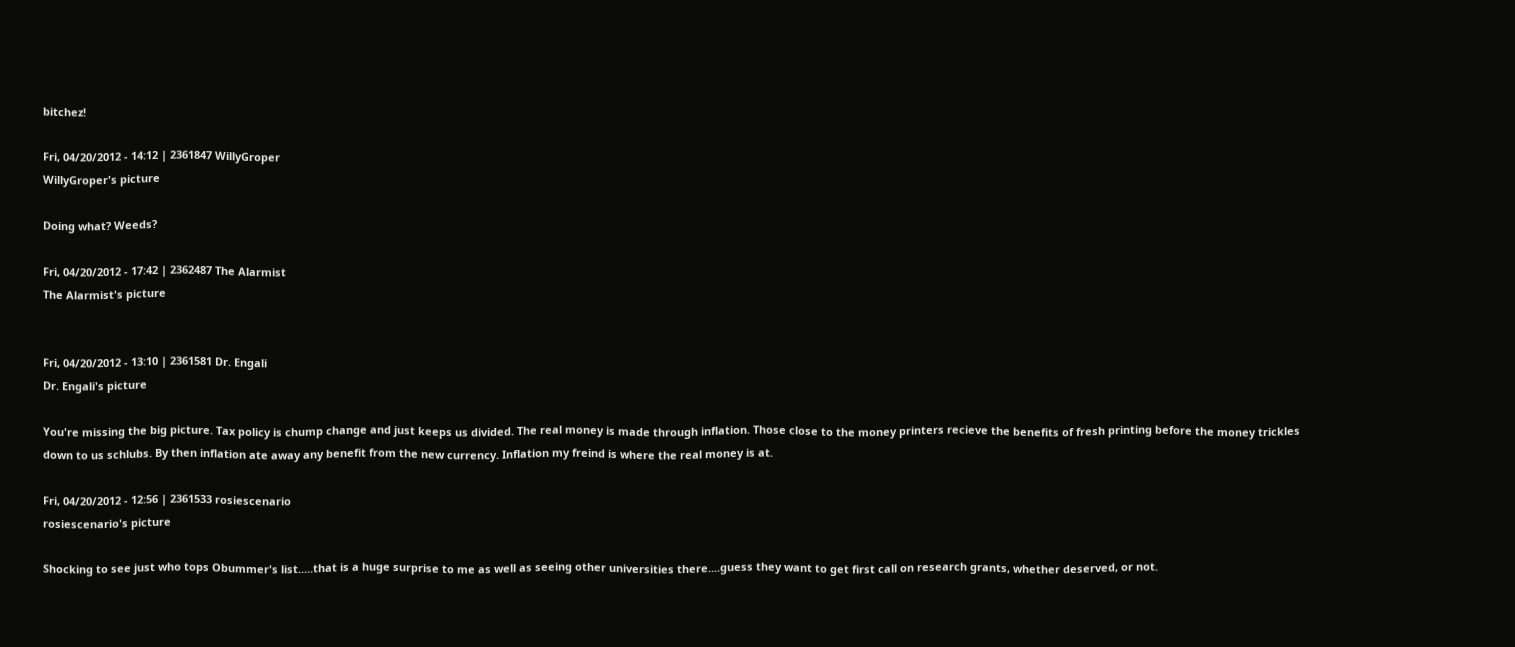bitchez!

Fri, 04/20/2012 - 14:12 | 2361847 WillyGroper
WillyGroper's picture

Doing what? Weeds?

Fri, 04/20/2012 - 17:42 | 2362487 The Alarmist
The Alarmist's picture


Fri, 04/20/2012 - 13:10 | 2361581 Dr. Engali
Dr. Engali's picture

You're missing the big picture. Tax policy is chump change and just keeps us divided. The real money is made through inflation. Those close to the money printers recieve the benefits of fresh printing before the money trickles down to us schlubs. By then inflation ate away any benefit from the new currency. Inflation my freind is where the real money is at.

Fri, 04/20/2012 - 12:56 | 2361533 rosiescenario
rosiescenario's picture

Shocking to see just who tops Obummer's list.....that is a huge surprise to me as well as seeing other universities there....guess they want to get first call on research grants, whether deserved, or not.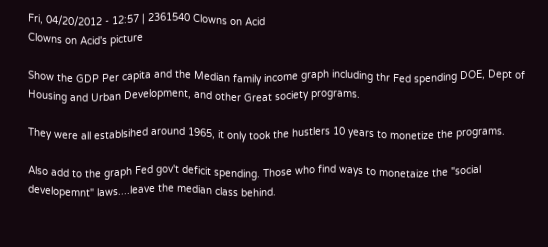Fri, 04/20/2012 - 12:57 | 2361540 Clowns on Acid
Clowns on Acid's picture

Show the GDP Per capita and the Median family income graph including thr Fed spending DOE, Dept of Housing and Urban Development, and other Great society programs.

They were all establsihed around 1965, it only took the hustlers 10 years to monetize the programs.

Also add to the graph Fed gov't deficit spending. Those who find ways to monetaize the "social developemnt" laws....leave the median class behind.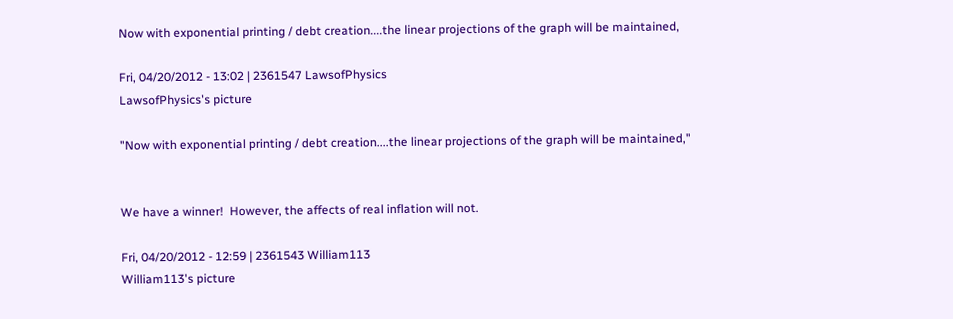Now with exponential printing / debt creation....the linear projections of the graph will be maintained,

Fri, 04/20/2012 - 13:02 | 2361547 LawsofPhysics
LawsofPhysics's picture

"Now with exponential printing / debt creation....the linear projections of the graph will be maintained,"


We have a winner!  However, the affects of real inflation will not.

Fri, 04/20/2012 - 12:59 | 2361543 William113
William113's picture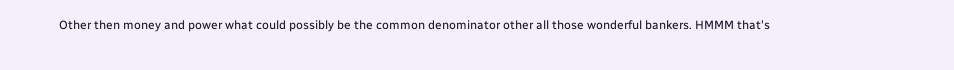Other then money and power what could possibly be the common denominator other all those wonderful bankers. HMMM that's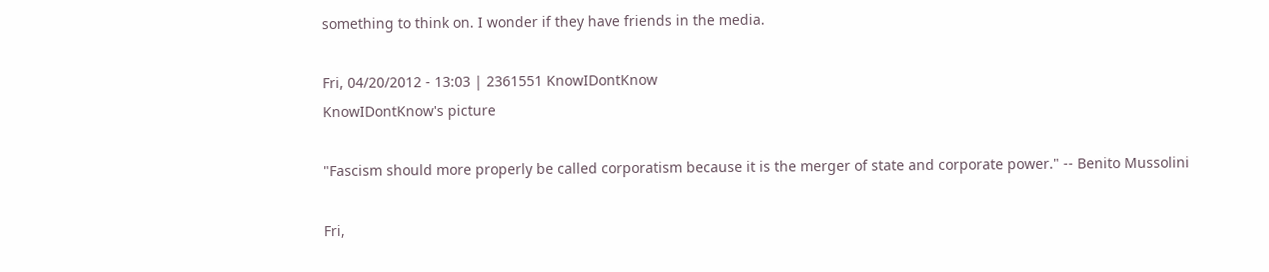something to think on. I wonder if they have friends in the media.

Fri, 04/20/2012 - 13:03 | 2361551 KnowIDontKnow
KnowIDontKnow's picture

"Fascism should more properly be called corporatism because it is the merger of state and corporate power." -- Benito Mussolini

Fri,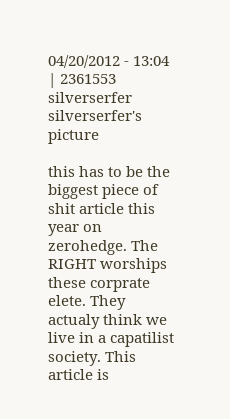04/20/2012 - 13:04 | 2361553 silverserfer
silverserfer's picture

this has to be the biggest piece of shit article this year on zerohedge. The RIGHT worships these corprate elete. They actualy think we live in a capatilist society. This article is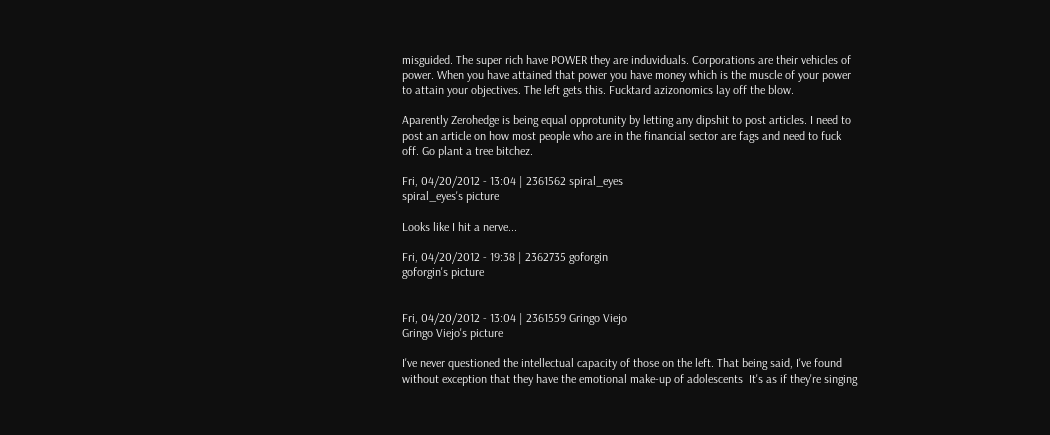misguided. The super rich have POWER they are induviduals. Corporations are their vehicles of power. When you have attained that power you have money which is the muscle of your power to attain your objectives. The left gets this. Fucktard azizonomics lay off the blow.

Aparently Zerohedge is being equal opprotunity by letting any dipshit to post articles. I need to post an article on how most people who are in the financial sector are fags and need to fuck off. Go plant a tree bitchez.

Fri, 04/20/2012 - 13:04 | 2361562 spiral_eyes
spiral_eyes's picture

Looks like I hit a nerve...

Fri, 04/20/2012 - 19:38 | 2362735 goforgin
goforgin's picture


Fri, 04/20/2012 - 13:04 | 2361559 Gringo Viejo
Gringo Viejo's picture

I've never questioned the intellectual capacity of those on the left. That being said, I've found without exception that they have the emotional make-up of adolescents  It's as if they're singing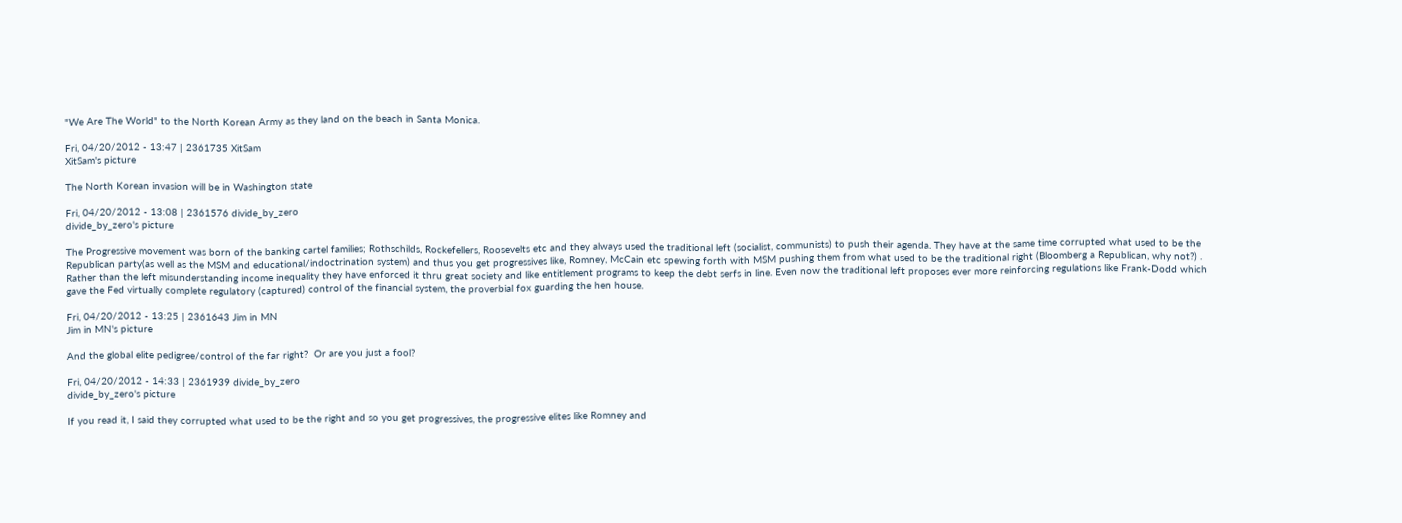"We Are The World" to the North Korean Army as they land on the beach in Santa Monica.

Fri, 04/20/2012 - 13:47 | 2361735 XitSam
XitSam's picture

The North Korean invasion will be in Washington state

Fri, 04/20/2012 - 13:08 | 2361576 divide_by_zero
divide_by_zero's picture

The Progressive movement was born of the banking cartel families; Rothschilds, Rockefellers, Roosevelts etc and they always used the traditional left (socialist, communists) to push their agenda. They have at the same time corrupted what used to be the Republican party(as well as the MSM and educational/indoctrination system) and thus you get progressives like, Romney, McCain etc spewing forth with MSM pushing them from what used to be the traditional right (Bloomberg a Republican, why not?) . Rather than the left misunderstanding income inequality they have enforced it thru great society and like entitlement programs to keep the debt serfs in line. Even now the traditional left proposes ever more reinforcing regulations like Frank-Dodd which gave the Fed virtually complete regulatory (captured) control of the financial system, the proverbial fox guarding the hen house.

Fri, 04/20/2012 - 13:25 | 2361643 Jim in MN
Jim in MN's picture

And the global elite pedigree/control of the far right?  Or are you just a fool?

Fri, 04/20/2012 - 14:33 | 2361939 divide_by_zero
divide_by_zero's picture

If you read it, I said they corrupted what used to be the right and so you get progressives, the progressive elites like Romney and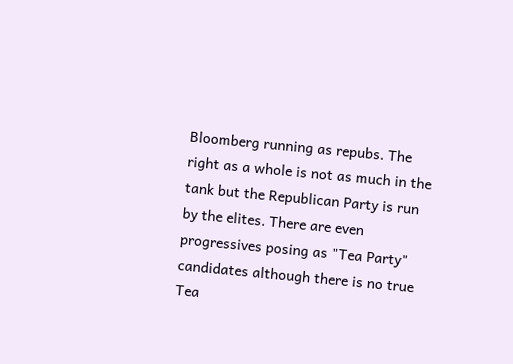Bloomberg running as repubs. The right as a whole is not as much in the tank but the Republican Party is run by the elites. There are even progressives posing as "Tea Party" candidates although there is no true Tea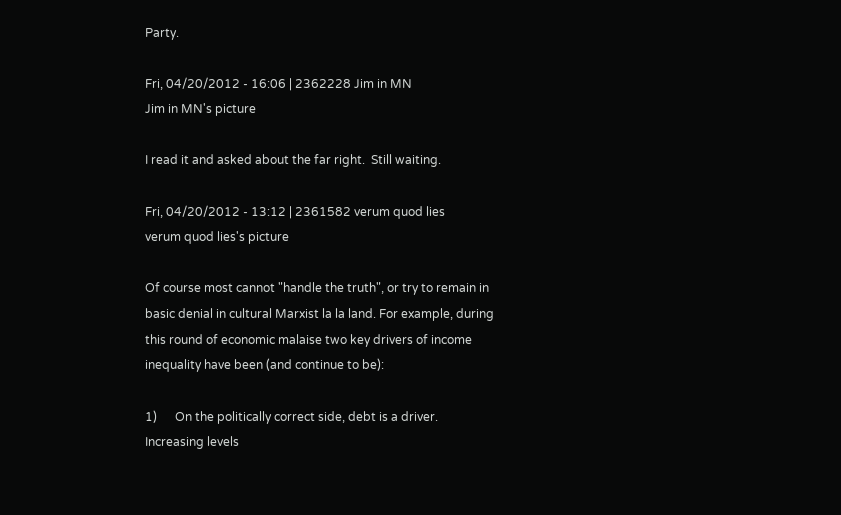Party.

Fri, 04/20/2012 - 16:06 | 2362228 Jim in MN
Jim in MN's picture

I read it and asked about the far right.  Still waiting.

Fri, 04/20/2012 - 13:12 | 2361582 verum quod lies
verum quod lies's picture

Of course most cannot "handle the truth", or try to remain in basic denial in cultural Marxist la la land. For example, during this round of economic malaise two key drivers of income inequality have been (and continue to be):

1)      On the politically correct side, debt is a driver. Increasing levels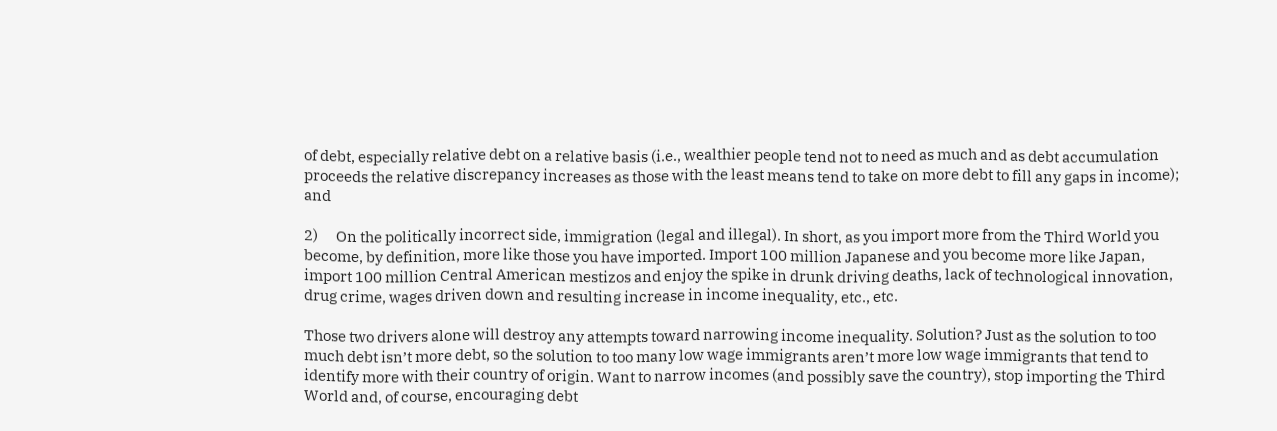of debt, especially relative debt on a relative basis (i.e., wealthier people tend not to need as much and as debt accumulation proceeds the relative discrepancy increases as those with the least means tend to take on more debt to fill any gaps in income); and

2)      On the politically incorrect side, immigration (legal and illegal). In short, as you import more from the Third World you become, by definition, more like those you have imported. Import 100 million Japanese and you become more like Japan, import 100 million Central American mestizos and enjoy the spike in drunk driving deaths, lack of technological innovation, drug crime, wages driven down and resulting increase in income inequality, etc., etc.

Those two drivers alone will destroy any attempts toward narrowing income inequality. Solution? Just as the solution to too much debt isn’t more debt, so the solution to too many low wage immigrants aren’t more low wage immigrants that tend to identify more with their country of origin. Want to narrow incomes (and possibly save the country), stop importing the Third World and, of course, encouraging debt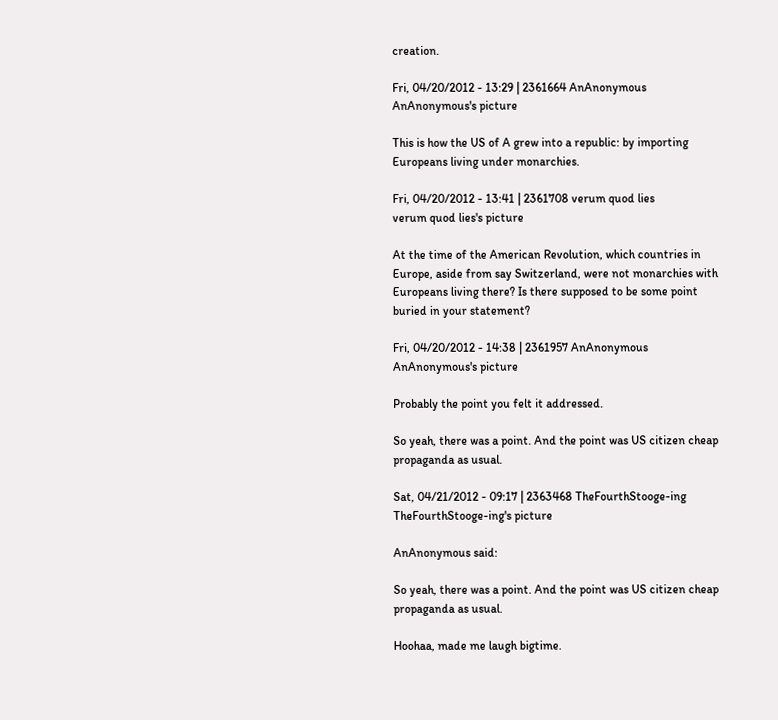creation.

Fri, 04/20/2012 - 13:29 | 2361664 AnAnonymous
AnAnonymous's picture

This is how the US of A grew into a republic: by importing Europeans living under monarchies.

Fri, 04/20/2012 - 13:41 | 2361708 verum quod lies
verum quod lies's picture

At the time of the American Revolution, which countries in Europe, aside from say Switzerland, were not monarchies with Europeans living there? Is there supposed to be some point buried in your statement?

Fri, 04/20/2012 - 14:38 | 2361957 AnAnonymous
AnAnonymous's picture

Probably the point you felt it addressed.

So yeah, there was a point. And the point was US citizen cheap propaganda as usual.

Sat, 04/21/2012 - 09:17 | 2363468 TheFourthStooge-ing
TheFourthStooge-ing's picture

AnAnonymous said:

So yeah, there was a point. And the point was US citizen cheap propaganda as usual.

Hoohaa, made me laugh bigtime.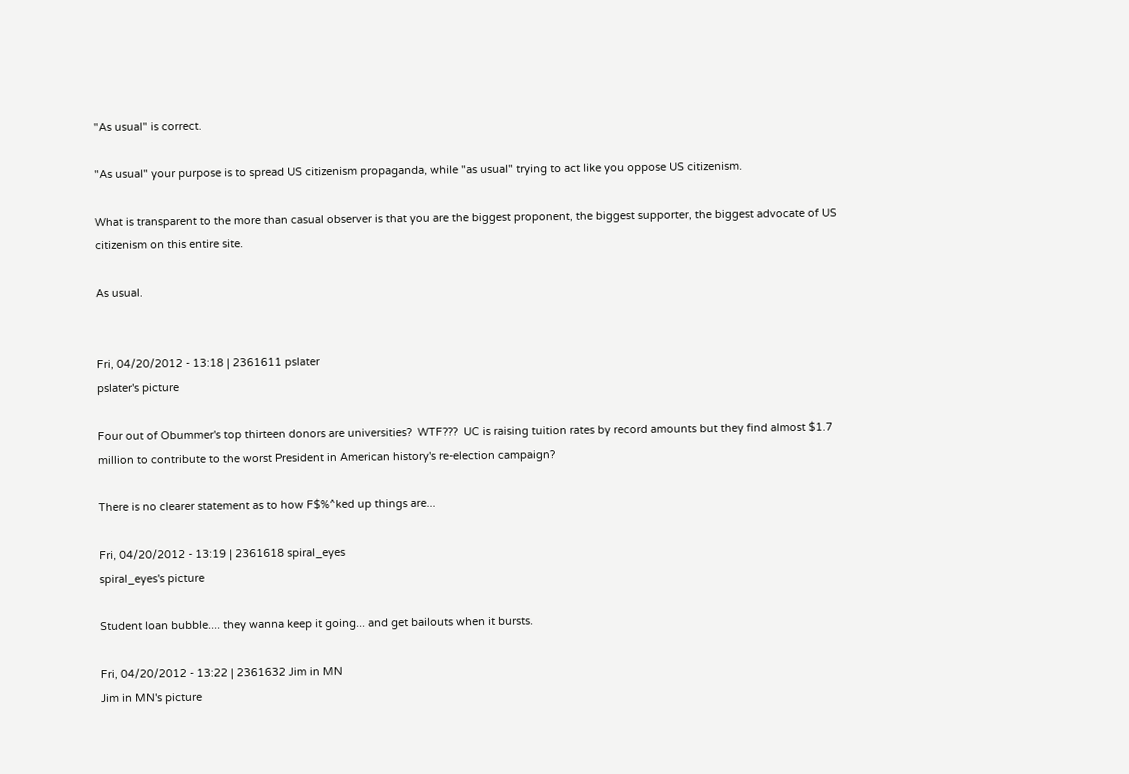"As usual" is correct.

"As usual" your purpose is to spread US citizenism propaganda, while "as usual" trying to act like you oppose US citizenism.

What is transparent to the more than casual observer is that you are the biggest proponent, the biggest supporter, the biggest advocate of US citizenism on this entire site.

As usual.


Fri, 04/20/2012 - 13:18 | 2361611 pslater
pslater's picture

Four out of Obummer's top thirteen donors are universities?  WTF???  UC is raising tuition rates by record amounts but they find almost $1.7 million to contribute to the worst President in American history's re-election campaign?

There is no clearer statement as to how F$%^ked up things are...

Fri, 04/20/2012 - 13:19 | 2361618 spiral_eyes
spiral_eyes's picture

Student loan bubble.... they wanna keep it going... and get bailouts when it bursts.

Fri, 04/20/2012 - 13:22 | 2361632 Jim in MN
Jim in MN's picture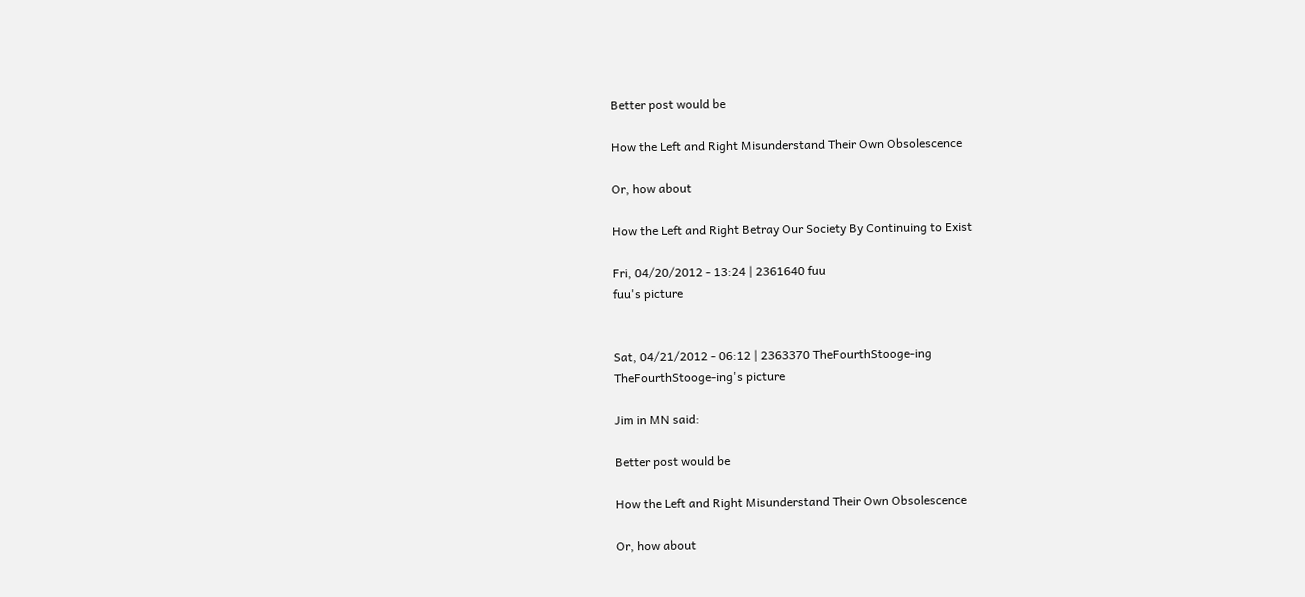Better post would be

How the Left and Right Misunderstand Their Own Obsolescence

Or, how about

How the Left and Right Betray Our Society By Continuing to Exist

Fri, 04/20/2012 - 13:24 | 2361640 fuu
fuu's picture


Sat, 04/21/2012 - 06:12 | 2363370 TheFourthStooge-ing
TheFourthStooge-ing's picture

Jim in MN said:

Better post would be

How the Left and Right Misunderstand Their Own Obsolescence

Or, how about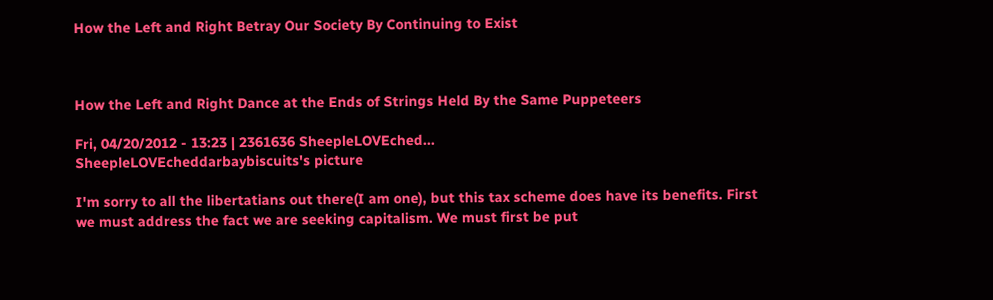How the Left and Right Betray Our Society By Continuing to Exist



How the Left and Right Dance at the Ends of Strings Held By the Same Puppeteers

Fri, 04/20/2012 - 13:23 | 2361636 SheepleLOVEched...
SheepleLOVEcheddarbaybiscuits's picture

I'm sorry to all the libertatians out there(I am one), but this tax scheme does have its benefits. First we must address the fact we are seeking capitalism. We must first be put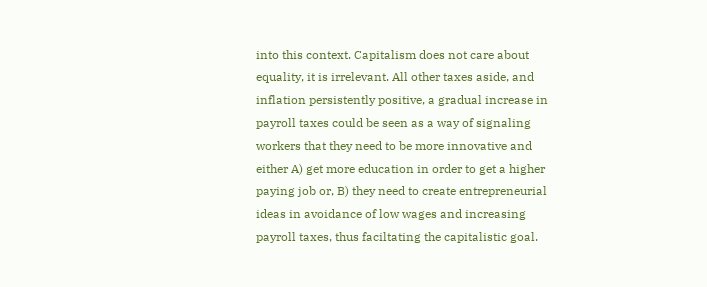into this context. Capitalism does not care about equality, it is irrelevant. All other taxes aside, and inflation persistently positive, a gradual increase in payroll taxes could be seen as a way of signaling workers that they need to be more innovative and either A) get more education in order to get a higher paying job or, B) they need to create entrepreneurial ideas in avoidance of low wages and increasing payroll taxes, thus faciltating the capitalistic goal.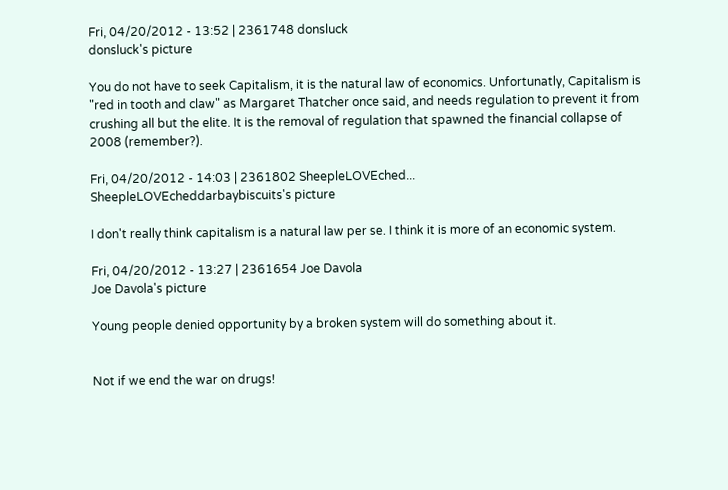Fri, 04/20/2012 - 13:52 | 2361748 donsluck
donsluck's picture

You do not have to seek Capitalism, it is the natural law of economics. Unfortunatly, Capitalism is "red in tooth and claw" as Margaret Thatcher once said, and needs regulation to prevent it from crushing all but the elite. It is the removal of regulation that spawned the financial collapse of 2008 (remember?).

Fri, 04/20/2012 - 14:03 | 2361802 SheepleLOVEched...
SheepleLOVEcheddarbaybiscuits's picture

I don't really think capitalism is a natural law per se. I think it is more of an economic system.

Fri, 04/20/2012 - 13:27 | 2361654 Joe Davola
Joe Davola's picture

Young people denied opportunity by a broken system will do something about it.


Not if we end the war on drugs!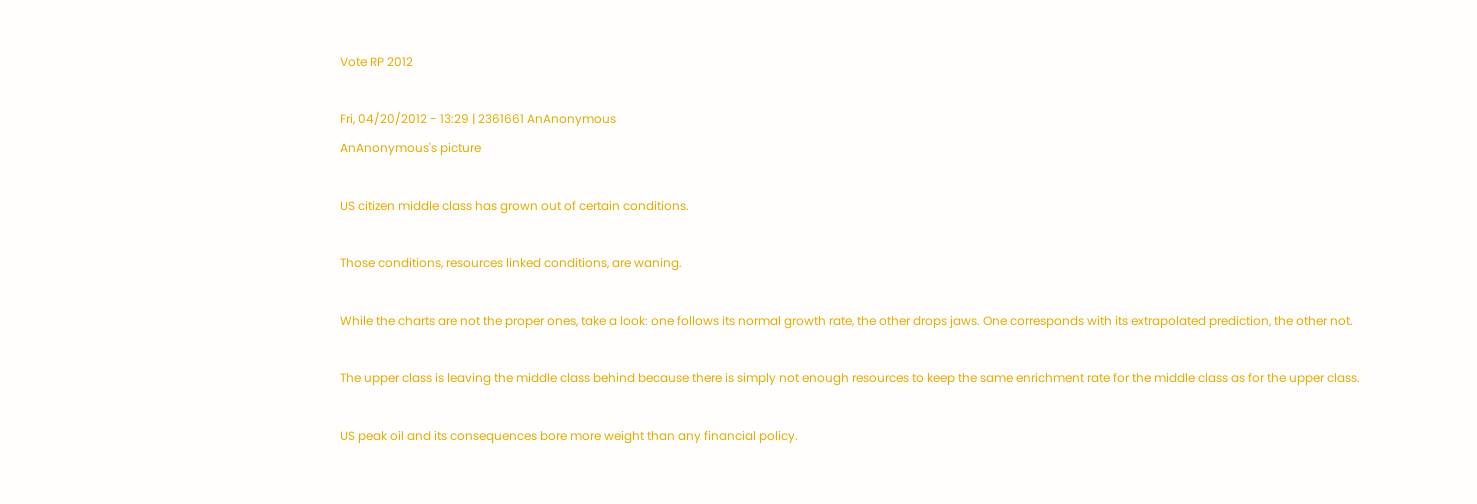Vote RP 2012

Fri, 04/20/2012 - 13:29 | 2361661 AnAnonymous
AnAnonymous's picture

US citizen middle class has grown out of certain conditions.

Those conditions, resources linked conditions, are waning.

While the charts are not the proper ones, take a look: one follows its normal growth rate, the other drops jaws. One corresponds with its extrapolated prediction, the other not.

The upper class is leaving the middle class behind because there is simply not enough resources to keep the same enrichment rate for the middle class as for the upper class.

US peak oil and its consequences bore more weight than any financial policy.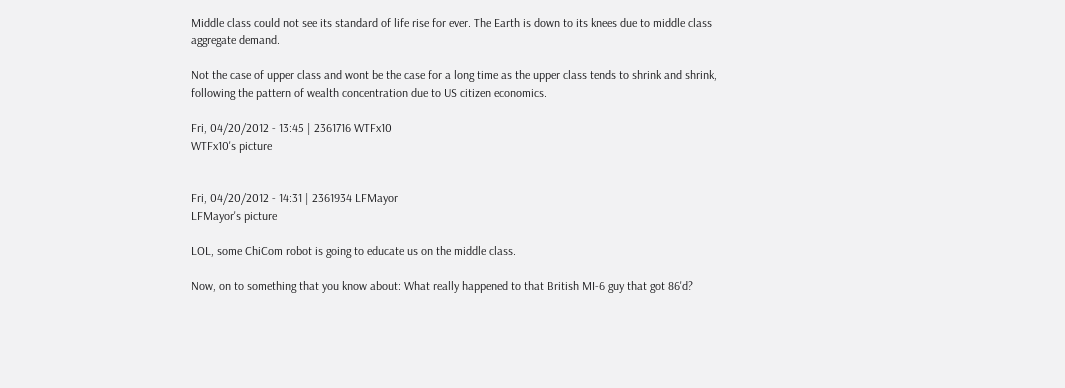Middle class could not see its standard of life rise for ever. The Earth is down to its knees due to middle class aggregate demand.

Not the case of upper class and wont be the case for a long time as the upper class tends to shrink and shrink, following the pattern of wealth concentration due to US citizen economics.

Fri, 04/20/2012 - 13:45 | 2361716 WTFx10
WTFx10's picture


Fri, 04/20/2012 - 14:31 | 2361934 LFMayor
LFMayor's picture

LOL, some ChiCom robot is going to educate us on the middle class.

Now, on to something that you know about: What really happened to that British MI-6 guy that got 86'd?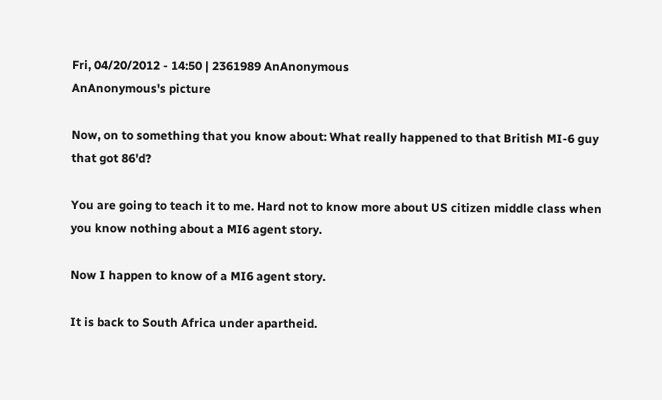Fri, 04/20/2012 - 14:50 | 2361989 AnAnonymous
AnAnonymous's picture

Now, on to something that you know about: What really happened to that British MI-6 guy that got 86'd?

You are going to teach it to me. Hard not to know more about US citizen middle class when you know nothing about a MI6 agent story.

Now I happen to know of a MI6 agent story.

It is back to South Africa under apartheid.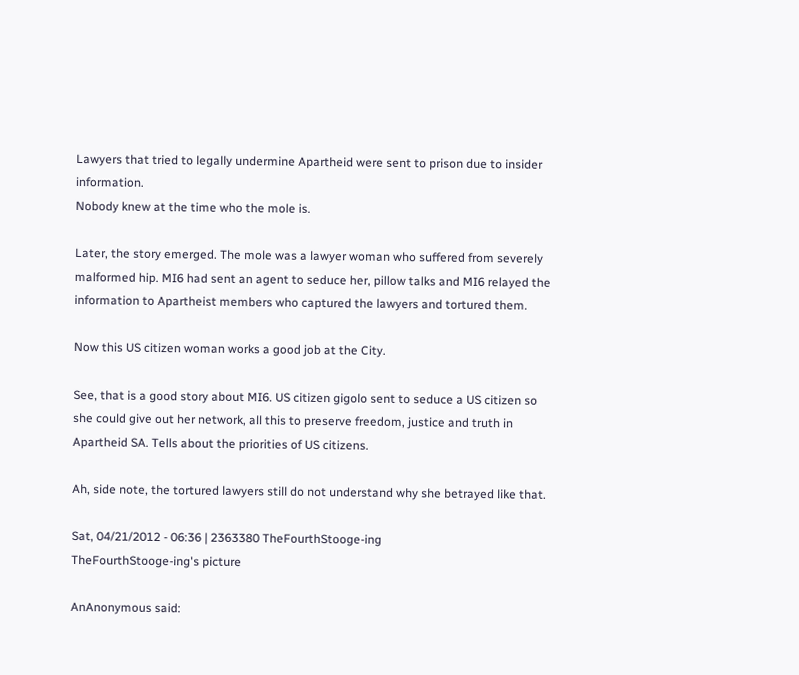Lawyers that tried to legally undermine Apartheid were sent to prison due to insider information.
Nobody knew at the time who the mole is.

Later, the story emerged. The mole was a lawyer woman who suffered from severely malformed hip. MI6 had sent an agent to seduce her, pillow talks and MI6 relayed the information to Apartheist members who captured the lawyers and tortured them.

Now this US citizen woman works a good job at the City.

See, that is a good story about MI6. US citizen gigolo sent to seduce a US citizen so she could give out her network, all this to preserve freedom, justice and truth in Apartheid SA. Tells about the priorities of US citizens.

Ah, side note, the tortured lawyers still do not understand why she betrayed like that.

Sat, 04/21/2012 - 06:36 | 2363380 TheFourthStooge-ing
TheFourthStooge-ing's picture

AnAnonymous said: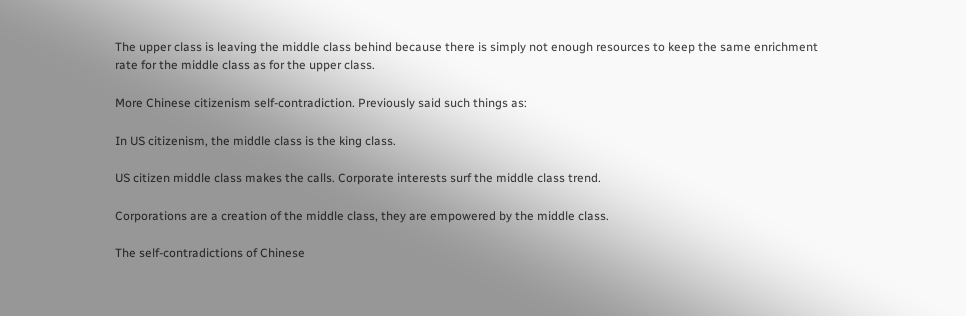The upper class is leaving the middle class behind because there is simply not enough resources to keep the same enrichment rate for the middle class as for the upper class.

More Chinese citizenism self-contradiction. Previously said such things as:

In US citizenism, the middle class is the king class.

US citizen middle class makes the calls. Corporate interests surf the middle class trend.

Corporations are a creation of the middle class, they are empowered by the middle class.

The self-contradictions of Chinese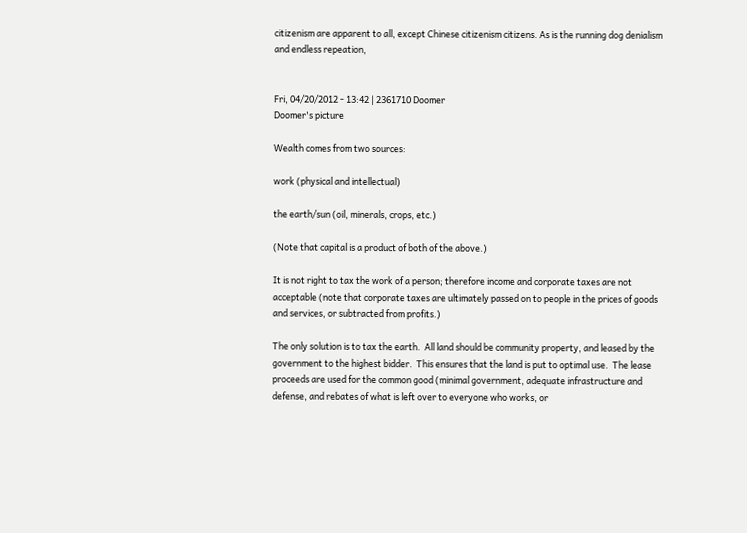citizenism are apparent to all, except Chinese citizenism citizens. As is the running dog denialism and endless repeation,


Fri, 04/20/2012 - 13:42 | 2361710 Doomer
Doomer's picture

Wealth comes from two sources:

work (physical and intellectual)

the earth/sun (oil, minerals, crops, etc.)

(Note that capital is a product of both of the above.)

It is not right to tax the work of a person; therefore income and corporate taxes are not acceptable (note that corporate taxes are ultimately passed on to people in the prices of goods and services, or subtracted from profits.)

The only solution is to tax the earth.  All land should be community property, and leased by the government to the highest bidder.  This ensures that the land is put to optimal use.  The lease proceeds are used for the common good (minimal government, adequate infrastructure and defense, and rebates of what is left over to everyone who works, or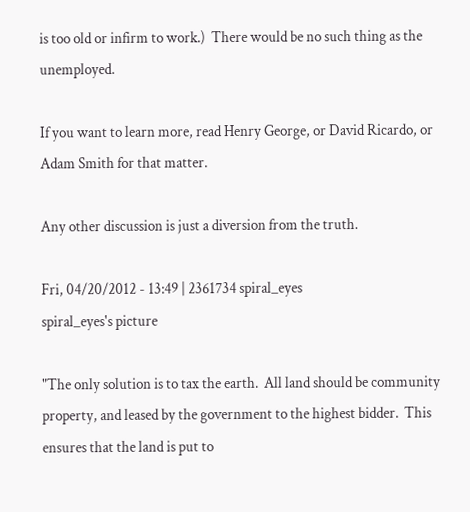is too old or infirm to work.)  There would be no such thing as the unemployed.

If you want to learn more, read Henry George, or David Ricardo, or Adam Smith for that matter.

Any other discussion is just a diversion from the truth.

Fri, 04/20/2012 - 13:49 | 2361734 spiral_eyes
spiral_eyes's picture

"The only solution is to tax the earth.  All land should be community property, and leased by the government to the highest bidder.  This ensures that the land is put to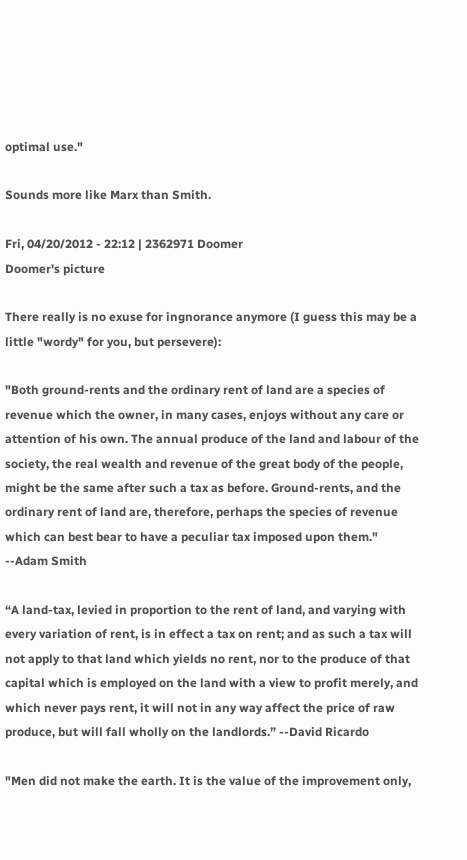optimal use."

Sounds more like Marx than Smith.

Fri, 04/20/2012 - 22:12 | 2362971 Doomer
Doomer's picture

There really is no exuse for ingnorance anymore (I guess this may be a little "wordy" for you, but persevere):

"Both ground-rents and the ordinary rent of land are a species of revenue which the owner, in many cases, enjoys without any care or attention of his own. The annual produce of the land and labour of the society, the real wealth and revenue of the great body of the people, might be the same after such a tax as before. Ground-rents, and the ordinary rent of land are, therefore, perhaps the species of revenue which can best bear to have a peculiar tax imposed upon them." --Adam Smith

“A land-tax, levied in proportion to the rent of land, and varying with every variation of rent, is in effect a tax on rent; and as such a tax will not apply to that land which yields no rent, nor to the produce of that capital which is employed on the land with a view to profit merely, and which never pays rent, it will not in any way affect the price of raw produce, but will fall wholly on the landlords.” --David Ricardo

"Men did not make the earth. It is the value of the improvement only,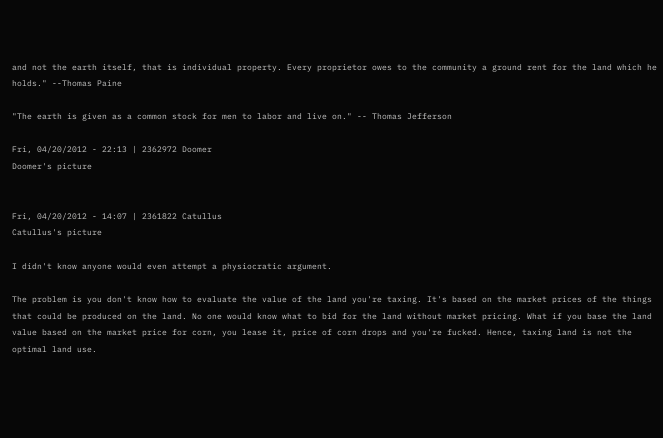and not the earth itself, that is individual property. Every proprietor owes to the community a ground rent for the land which he holds." --Thomas Paine

"The earth is given as a common stock for men to labor and live on." -- Thomas Jefferson

Fri, 04/20/2012 - 22:13 | 2362972 Doomer
Doomer's picture


Fri, 04/20/2012 - 14:07 | 2361822 Catullus
Catullus's picture

I didn't know anyone would even attempt a physiocratic argument.

The problem is you don't know how to evaluate the value of the land you're taxing. It's based on the market prices of the things that could be produced on the land. No one would know what to bid for the land without market pricing. What if you base the land value based on the market price for corn, you lease it, price of corn drops and you're fucked. Hence, taxing land is not the optimal land use.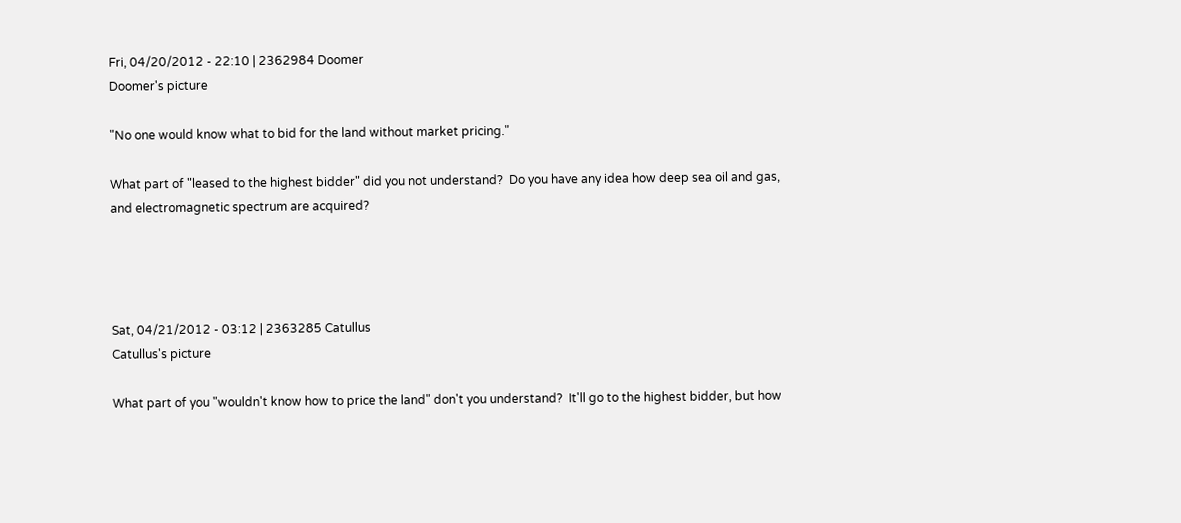Fri, 04/20/2012 - 22:10 | 2362984 Doomer
Doomer's picture

"No one would know what to bid for the land without market pricing."

What part of "leased to the highest bidder" did you not understand?  Do you have any idea how deep sea oil and gas, and electromagnetic spectrum are acquired?




Sat, 04/21/2012 - 03:12 | 2363285 Catullus
Catullus's picture

What part of you "wouldn't know how to price the land" don't you understand?  It'll go to the highest bidder, but how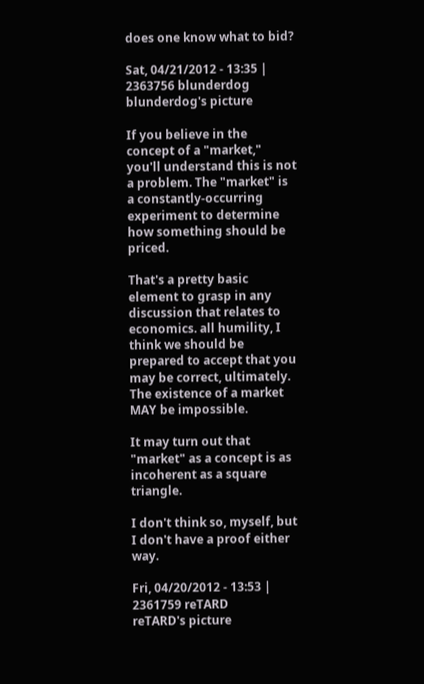does one know what to bid?

Sat, 04/21/2012 - 13:35 | 2363756 blunderdog
blunderdog's picture

If you believe in the concept of a "market," you'll understand this is not a problem. The "market" is a constantly-occurring experiment to determine how something should be priced.

That's a pretty basic element to grasp in any discussion that relates to economics. all humility, I think we should be prepared to accept that you may be correct, ultimately.  The existence of a market MAY be impossible.

It may turn out that "market" as a concept is as incoherent as a square triangle.

I don't think so, myself, but I don't have a proof either way.

Fri, 04/20/2012 - 13:53 | 2361759 reTARD
reTARD's picture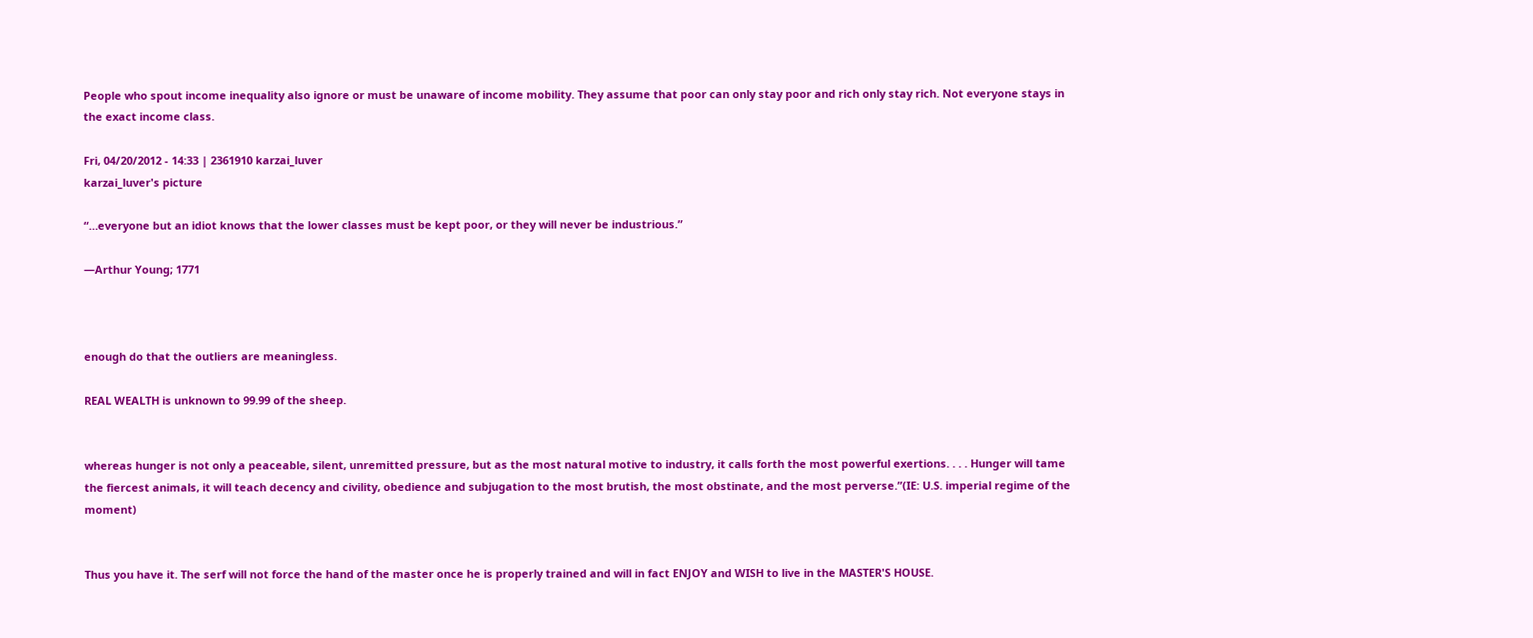People who spout income inequality also ignore or must be unaware of income mobility. They assume that poor can only stay poor and rich only stay rich. Not everyone stays in the exact income class.

Fri, 04/20/2012 - 14:33 | 2361910 karzai_luver
karzai_luver's picture

“…everyone but an idiot knows that the lower classes must be kept poor, or they will never be industrious.”

—Arthur Young; 1771



enough do that the outliers are meaningless.

REAL WEALTH is unknown to 99.99 of the sheep.


whereas hunger is not only a peaceable, silent, unremitted pressure, but as the most natural motive to industry, it calls forth the most powerful exertions. . . . Hunger will tame the fiercest animals, it will teach decency and civility, obedience and subjugation to the most brutish, the most obstinate, and the most perverse.”(IE: U.S. imperial regime of the moment)


Thus you have it. The serf will not force the hand of the master once he is properly trained and will in fact ENJOY and WISH to live in the MASTER'S HOUSE.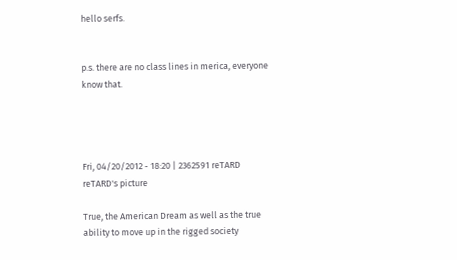hello serfs.


p.s. there are no class lines in merica, everyone know that.




Fri, 04/20/2012 - 18:20 | 2362591 reTARD
reTARD's picture

True, the American Dream as well as the true ability to move up in the rigged society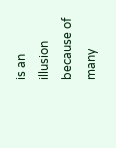is an illusion because of many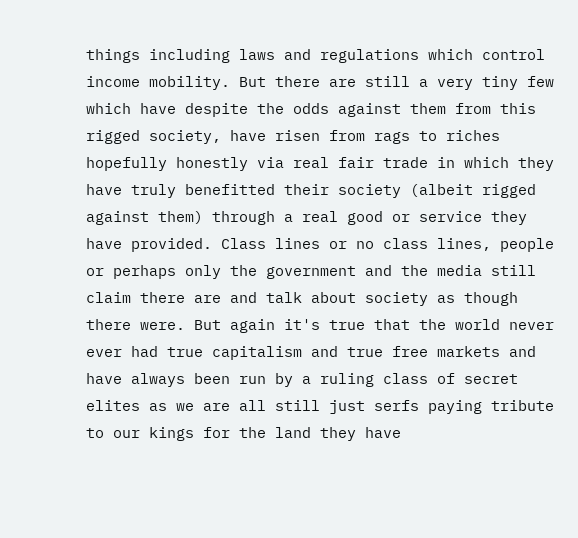things including laws and regulations which control income mobility. But there are still a very tiny few which have despite the odds against them from this rigged society, have risen from rags to riches hopefully honestly via real fair trade in which they have truly benefitted their society (albeit rigged against them) through a real good or service they have provided. Class lines or no class lines, people or perhaps only the government and the media still claim there are and talk about society as though there were. But again it's true that the world never ever had true capitalism and true free markets and have always been run by a ruling class of secret elites as we are all still just serfs paying tribute to our kings for the land they have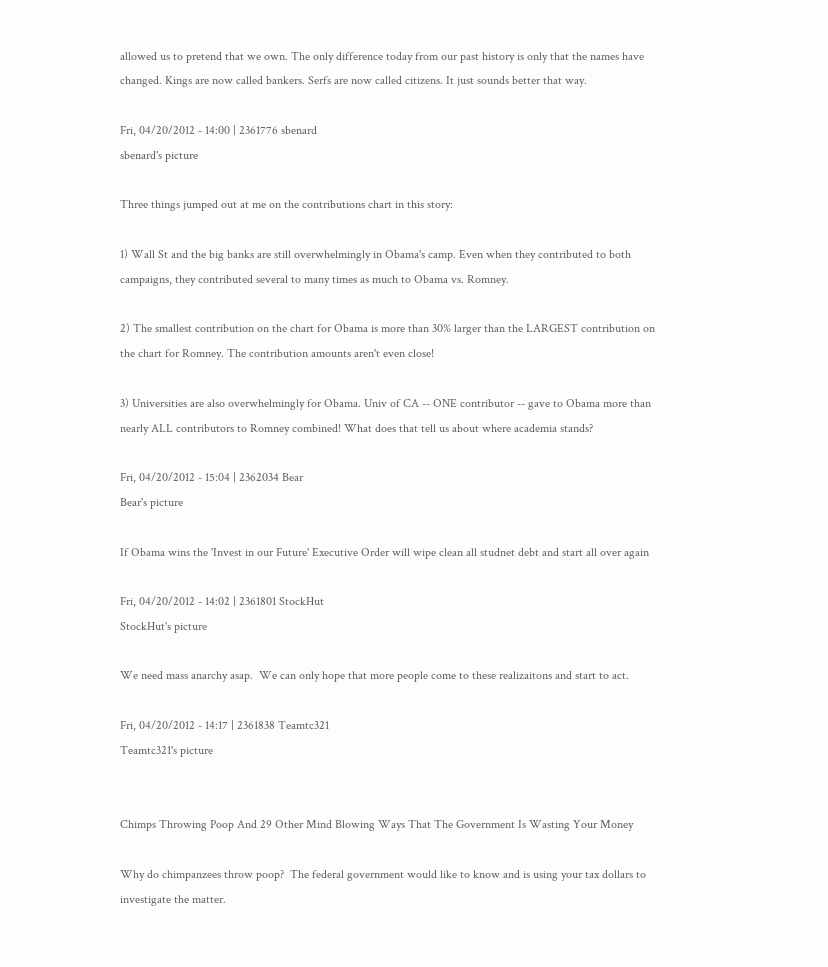allowed us to pretend that we own. The only difference today from our past history is only that the names have changed. Kings are now called bankers. Serfs are now called citizens. It just sounds better that way.

Fri, 04/20/2012 - 14:00 | 2361776 sbenard
sbenard's picture

Three things jumped out at me on the contributions chart in this story:

1) Wall St and the big banks are still overwhelmingly in Obama's camp. Even when they contributed to both campaigns, they contributed several to many times as much to Obama vs. Romney.

2) The smallest contribution on the chart for Obama is more than 30% larger than the LARGEST contribution on the chart for Romney. The contribution amounts aren't even close!

3) Universities are also overwhelmingly for Obama. Univ of CA -- ONE contributor -- gave to Obama more than nearly ALL contributors to Romney combined! What does that tell us about where academia stands?

Fri, 04/20/2012 - 15:04 | 2362034 Bear
Bear's picture

If Obama wins the 'Invest in our Future' Executive Order will wipe clean all studnet debt and start all over again

Fri, 04/20/2012 - 14:02 | 2361801 StockHut
StockHut's picture

We need mass anarchy asap.  We can only hope that more people come to these realizaitons and start to act.

Fri, 04/20/2012 - 14:17 | 2361838 Teamtc321
Teamtc321's picture


Chimps Throwing Poop And 29 Other Mind Blowing Ways That The Government Is Wasting Your Money

Why do chimpanzees throw poop?  The federal government would like to know and is using your tax dollars to investigate the matter.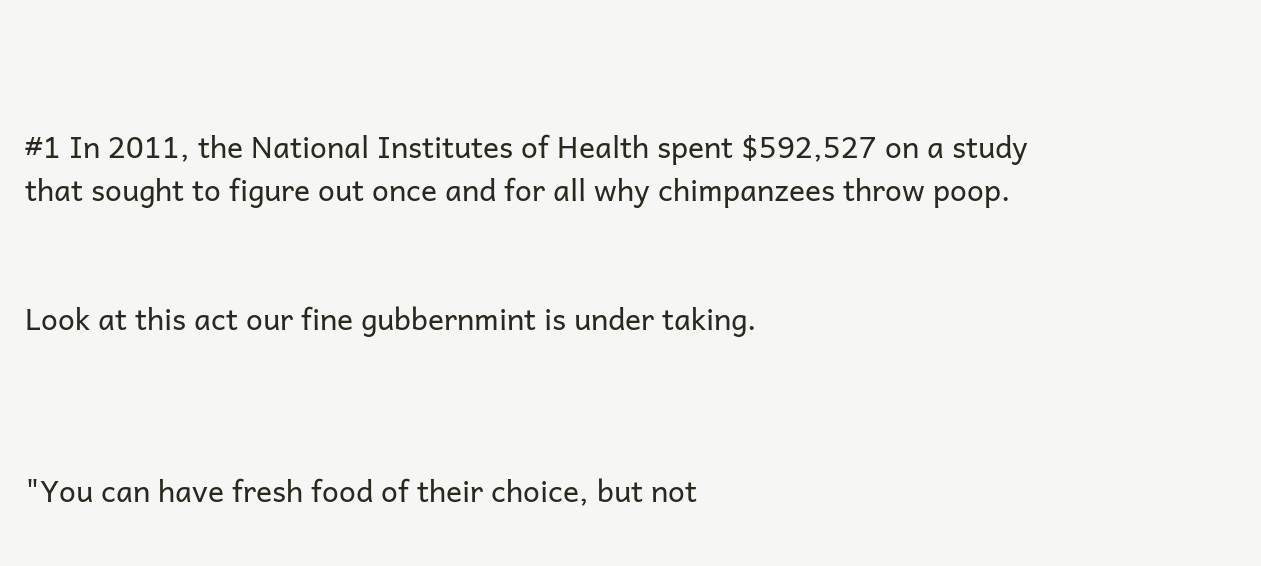#1 In 2011, the National Institutes of Health spent $592,527 on a study that sought to figure out once and for all why chimpanzees throw poop.


Look at this act our fine gubbernmint is under taking.



"You can have fresh food of their choice, but not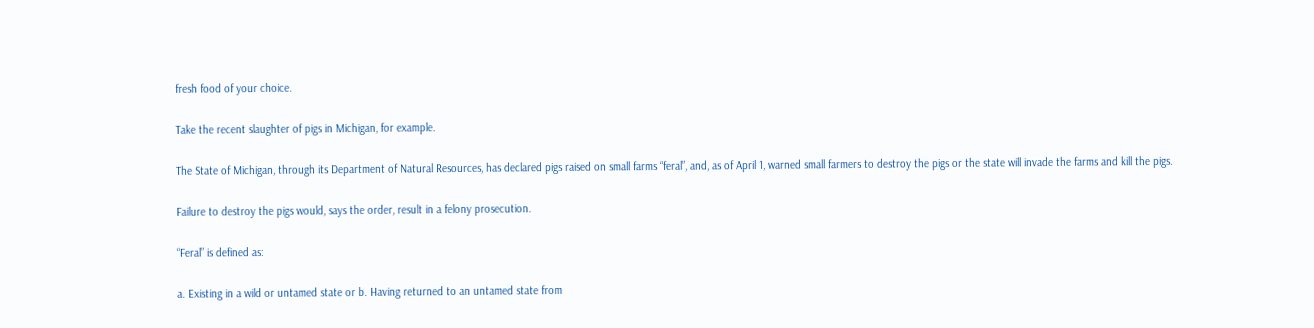fresh food of your choice.

Take the recent slaughter of pigs in Michigan, for example.

The State of Michigan, through its Department of Natural Resources, has declared pigs raised on small farms “feral”, and, as of April 1, warned small farmers to destroy the pigs or the state will invade the farms and kill the pigs.

Failure to destroy the pigs would, says the order, result in a felony prosecution.

“Feral” is defined as:

a. Existing in a wild or untamed state or b. Having returned to an untamed state from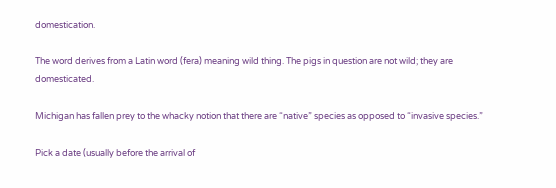domestication.

The word derives from a Latin word (fera) meaning wild thing. The pigs in question are not wild; they are domesticated.

Michigan has fallen prey to the whacky notion that there are “native” species as opposed to “invasive species.”

Pick a date (usually before the arrival of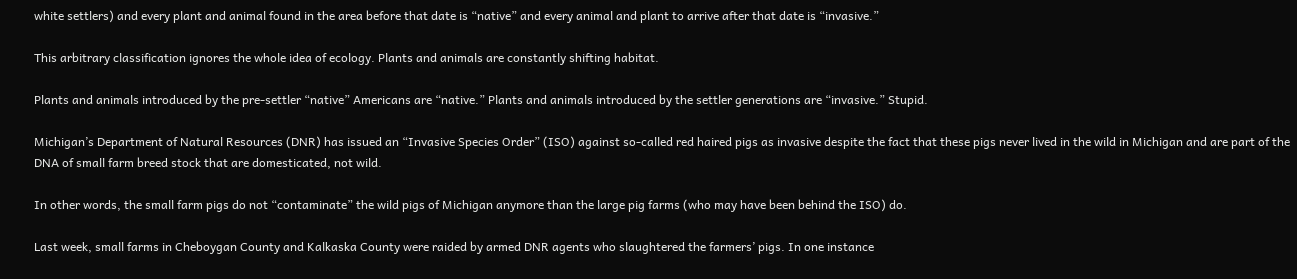white settlers) and every plant and animal found in the area before that date is “native” and every animal and plant to arrive after that date is “invasive.”

This arbitrary classification ignores the whole idea of ecology. Plants and animals are constantly shifting habitat.

Plants and animals introduced by the pre-settler “native” Americans are “native.” Plants and animals introduced by the settler generations are “invasive.” Stupid.

Michigan’s Department of Natural Resources (DNR) has issued an “Invasive Species Order” (ISO) against so-called red haired pigs as invasive despite the fact that these pigs never lived in the wild in Michigan and are part of the DNA of small farm breed stock that are domesticated, not wild.

In other words, the small farm pigs do not “contaminate” the wild pigs of Michigan anymore than the large pig farms (who may have been behind the ISO) do.

Last week, small farms in Cheboygan County and Kalkaska County were raided by armed DNR agents who slaughtered the farmers’ pigs. In one instance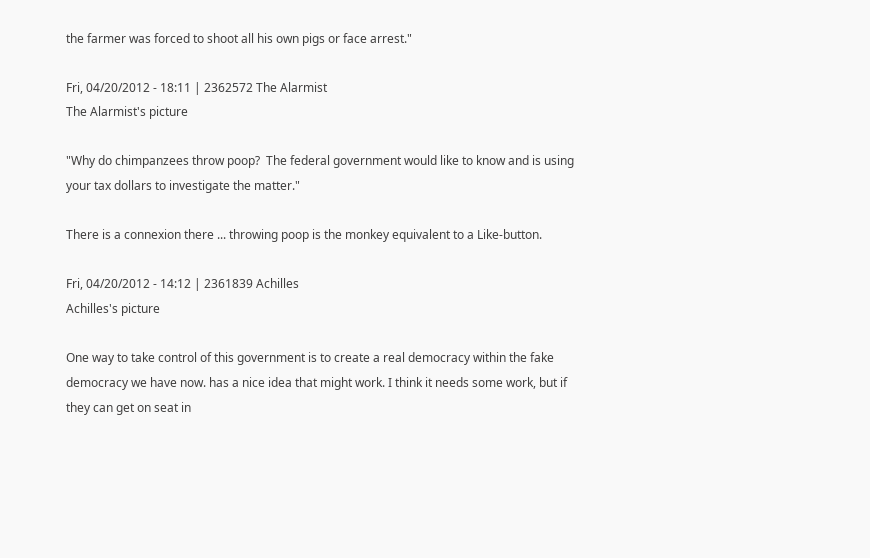the farmer was forced to shoot all his own pigs or face arrest."

Fri, 04/20/2012 - 18:11 | 2362572 The Alarmist
The Alarmist's picture

"Why do chimpanzees throw poop?  The federal government would like to know and is using your tax dollars to investigate the matter."

There is a connexion there ... throwing poop is the monkey equivalent to a Like-button.

Fri, 04/20/2012 - 14:12 | 2361839 Achilles
Achilles's picture

One way to take control of this government is to create a real democracy within the fake democracy we have now. has a nice idea that might work. I think it needs some work, but if they can get on seat in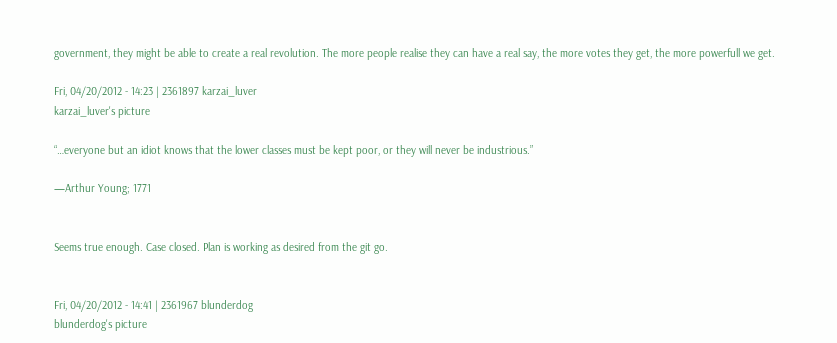government, they might be able to create a real revolution. The more people realise they can have a real say, the more votes they get, the more powerfull we get.

Fri, 04/20/2012 - 14:23 | 2361897 karzai_luver
karzai_luver's picture

“…everyone but an idiot knows that the lower classes must be kept poor, or they will never be industrious.”

—Arthur Young; 1771


Seems true enough. Case closed. Plan is working as desired from the git go.


Fri, 04/20/2012 - 14:41 | 2361967 blunderdog
blunderdog's picture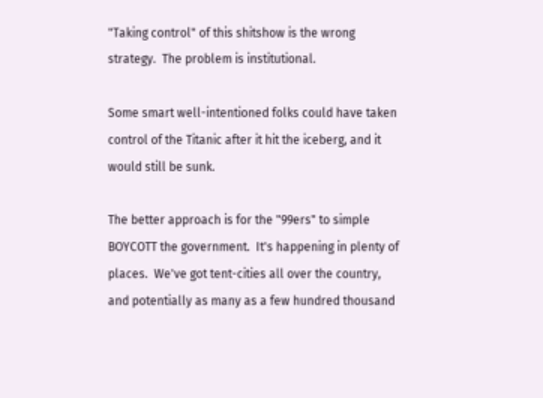"Taking control" of this shitshow is the wrong strategy.  The problem is institutional.

Some smart well-intentioned folks could have taken control of the Titanic after it hit the iceberg, and it would still be sunk.

The better approach is for the "99ers" to simple BOYCOTT the government.  It's happening in plenty of places.  We've got tent-cities all over the country, and potentially as many as a few hundred thousand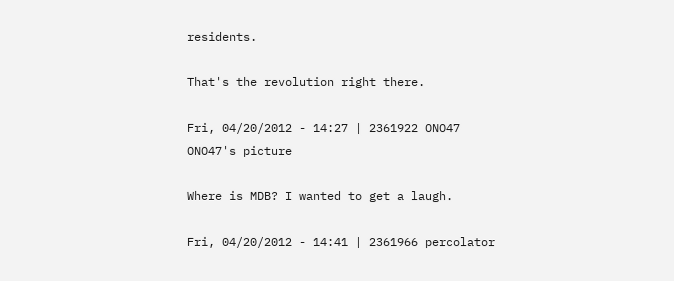residents.

That's the revolution right there.

Fri, 04/20/2012 - 14:27 | 2361922 ONO47
ONO47's picture

Where is MDB? I wanted to get a laugh.

Fri, 04/20/2012 - 14:41 | 2361966 percolator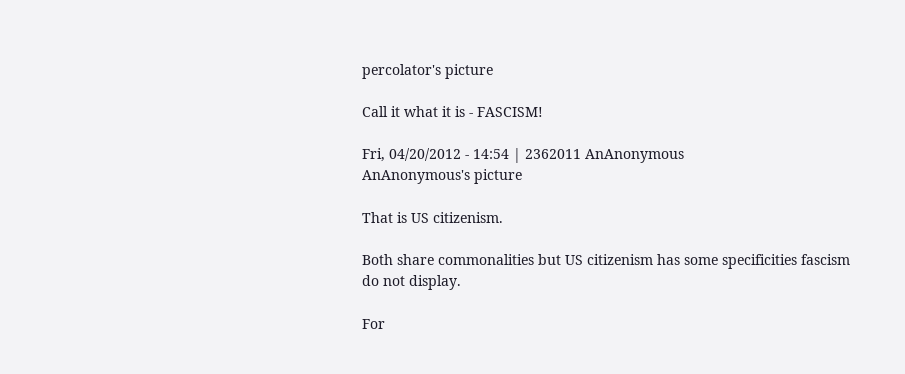percolator's picture

Call it what it is - FASCISM!

Fri, 04/20/2012 - 14:54 | 2362011 AnAnonymous
AnAnonymous's picture

That is US citizenism.

Both share commonalities but US citizenism has some specificities fascism do not display.

For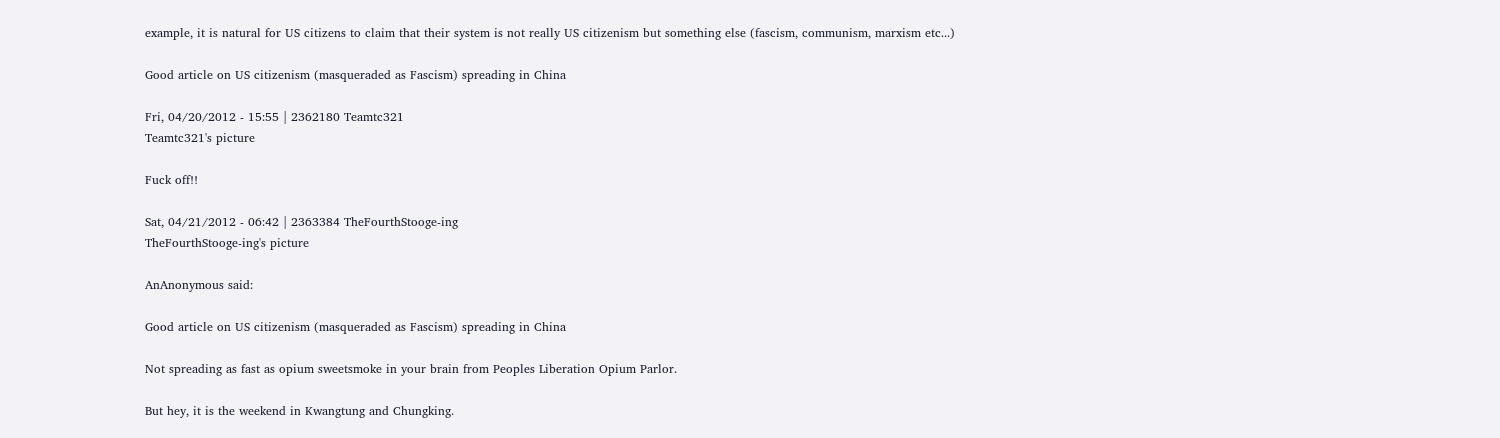example, it is natural for US citizens to claim that their system is not really US citizenism but something else (fascism, communism, marxism etc...)

Good article on US citizenism (masqueraded as Fascism) spreading in China

Fri, 04/20/2012 - 15:55 | 2362180 Teamtc321
Teamtc321's picture

Fuck off!!

Sat, 04/21/2012 - 06:42 | 2363384 TheFourthStooge-ing
TheFourthStooge-ing's picture

AnAnonymous said:

Good article on US citizenism (masqueraded as Fascism) spreading in China

Not spreading as fast as opium sweetsmoke in your brain from Peoples Liberation Opium Parlor.

But hey, it is the weekend in Kwangtung and Chungking.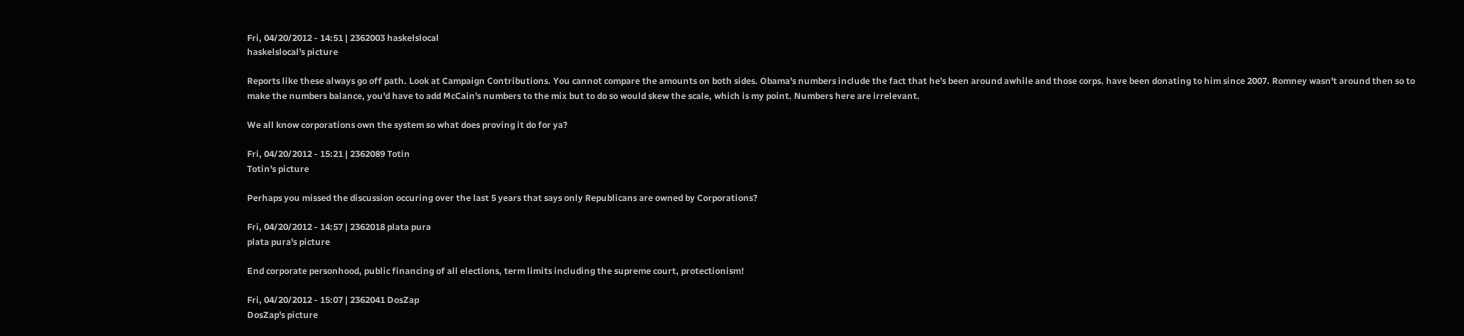Fri, 04/20/2012 - 14:51 | 2362003 haskelslocal
haskelslocal's picture

Reports like these always go off path. Look at Campaign Contributions. You cannot compare the amounts on both sides. Obama's numbers include the fact that he's been around awhile and those corps. have been donating to him since 2007. Romney wasn't around then so to make the numbers balance, you'd have to add McCain's numbers to the mix but to do so would skew the scale, which is my point. Numbers here are irrelevant.

We all know corporations own the system so what does proving it do for ya?

Fri, 04/20/2012 - 15:21 | 2362089 Totin
Totin's picture

Perhaps you missed the discussion occuring over the last 5 years that says only Republicans are owned by Corporations?

Fri, 04/20/2012 - 14:57 | 2362018 plata pura
plata pura's picture

End corporate personhood, public financing of all elections, term limits including the supreme court, protectionism!

Fri, 04/20/2012 - 15:07 | 2362041 DosZap
DosZap's picture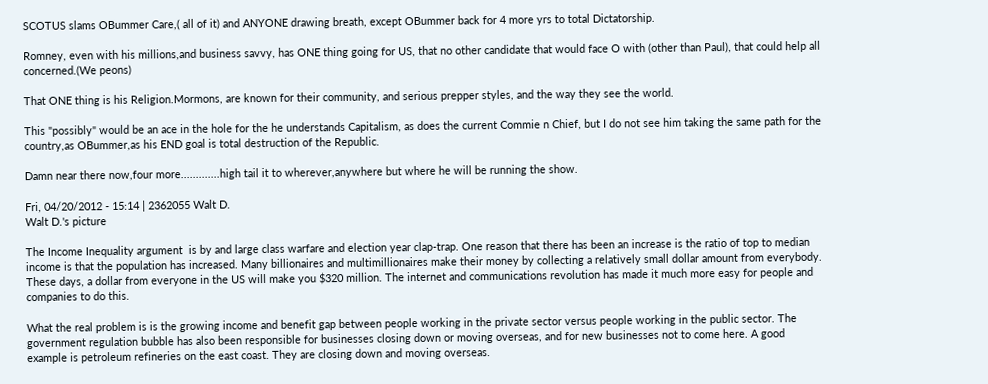SCOTUS slams OBummer Care,( all of it) and ANYONE drawing breath, except OBummer back for 4 more yrs to total Dictatorship.

Romney, even with his millions,and business savvy, has ONE thing going for US, that no other candidate that would face O with (other than Paul), that could help all concerned.(We peons)

That ONE thing is his Religion.Mormons, are known for their community, and serious prepper styles, and the way they see the world.

This "possibly" would be an ace in the hole for the he understands Capitalism, as does the current Commie n Chief, but I do not see him taking the same path for the country,as OBummer,as his END goal is total destruction of the Republic.

Damn near there now,four more.............high tail it to wherever,anywhere but where he will be running the show.

Fri, 04/20/2012 - 15:14 | 2362055 Walt D.
Walt D.'s picture

The Income Inequality argument  is by and large class warfare and election year clap-trap. One reason that there has been an increase is the ratio of top to median income is that the population has increased. Many billionaires and multimillionaires make their money by collecting a relatively small dollar amount from everybody. These days, a dollar from everyone in the US will make you $320 million. The internet and communications revolution has made it much more easy for people and companies to do this.

What the real problem is is the growing income and benefit gap between people working in the private sector versus people working in the public sector. The government regulation bubble has also been responsible for businesses closing down or moving overseas, and for new businesses not to come here. A good example is petroleum refineries on the east coast. They are closing down and moving overseas.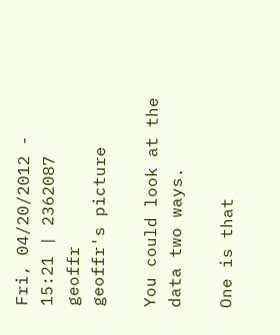Fri, 04/20/2012 - 15:21 | 2362087 geoffr
geoffr's picture

You could look at the data two ways.

One is that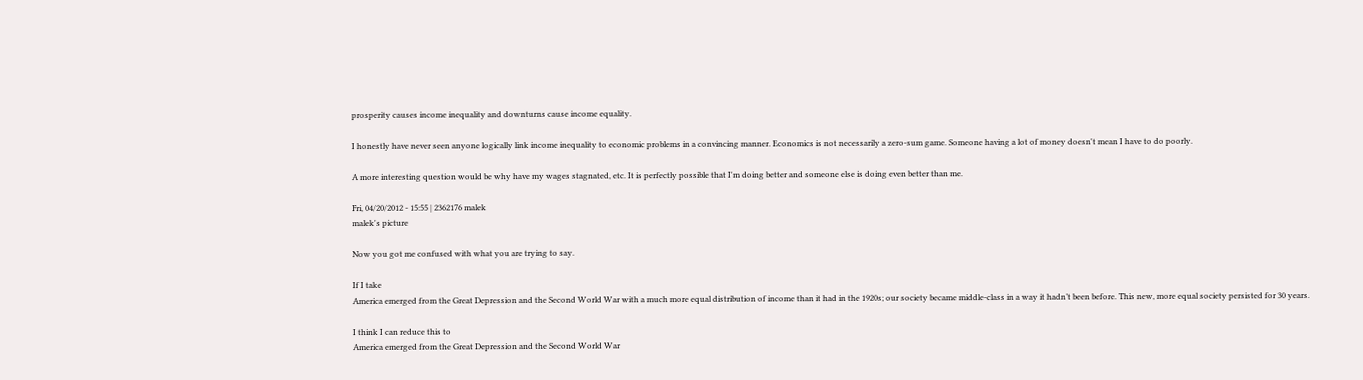prosperity causes income inequality and downturns cause income equality.

I honestly have never seen anyone logically link income inequality to economic problems in a convincing manner. Economics is not necessarily a zero-sum game. Someone having a lot of money doesn't mean I have to do poorly.

A more interesting question would be why have my wages stagnated, etc. It is perfectly possible that I'm doing better and someone else is doing even better than me.

Fri, 04/20/2012 - 15:55 | 2362176 malek
malek's picture

Now you got me confused with what you are trying to say.

If I take
America emerged from the Great Depression and the Second World War with a much more equal distribution of income than it had in the 1920s; our society became middle-class in a way it hadn’t been before. This new, more equal society persisted for 30 years.

I think I can reduce this to
America emerged from the Great Depression and the Second World War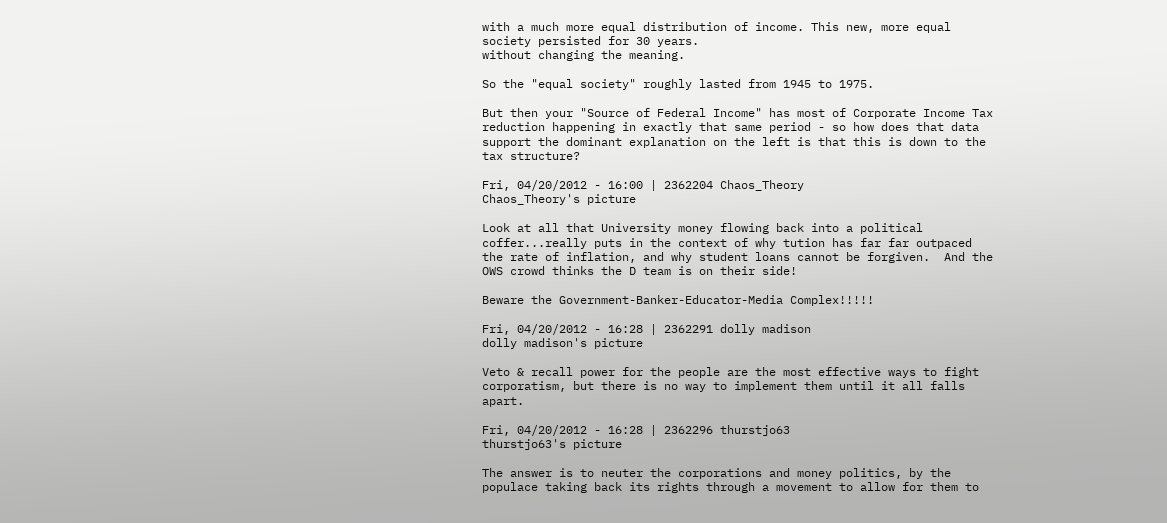with a much more equal distribution of income. This new, more equal society persisted for 30 years.
without changing the meaning.

So the "equal society" roughly lasted from 1945 to 1975.

But then your "Source of Federal Income" has most of Corporate Income Tax reduction happening in exactly that same period - so how does that data support the dominant explanation on the left is that this is down to the tax structure?

Fri, 04/20/2012 - 16:00 | 2362204 Chaos_Theory
Chaos_Theory's picture

Look at all that University money flowing back into a political coffer...really puts in the context of why tution has far far outpaced the rate of inflation, and why student loans cannot be forgiven.  And the OWS crowd thinks the D team is on their side!

Beware the Government-Banker-Educator-Media Complex!!!!!

Fri, 04/20/2012 - 16:28 | 2362291 dolly madison
dolly madison's picture

Veto & recall power for the people are the most effective ways to fight corporatism, but there is no way to implement them until it all falls apart.

Fri, 04/20/2012 - 16:28 | 2362296 thurstjo63
thurstjo63's picture

The answer is to neuter the corporations and money politics, by the populace taking back its rights through a movement to allow for them to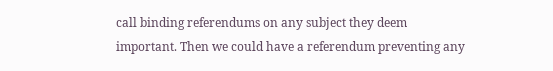call binding referendums on any subject they deem important. Then we could have a referendum preventing any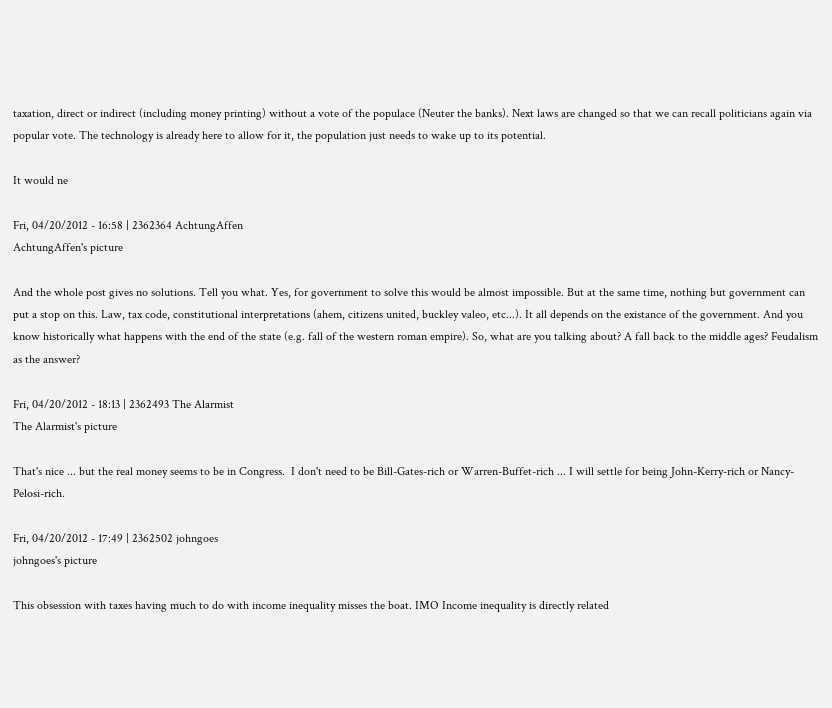taxation, direct or indirect (including money printing) without a vote of the populace (Neuter the banks). Next laws are changed so that we can recall politicians again via popular vote. The technology is already here to allow for it, the population just needs to wake up to its potential.

It would ne

Fri, 04/20/2012 - 16:58 | 2362364 AchtungAffen
AchtungAffen's picture

And the whole post gives no solutions. Tell you what. Yes, for government to solve this would be almost impossible. But at the same time, nothing but government can put a stop on this. Law, tax code, constitutional interpretations (ahem, citizens united, buckley valeo, etc...). It all depends on the existance of the government. And you know historically what happens with the end of the state (e.g. fall of the western roman empire). So, what are you talking about? A fall back to the middle ages? Feudalism as the answer?

Fri, 04/20/2012 - 18:13 | 2362493 The Alarmist
The Alarmist's picture

That's nice ... but the real money seems to be in Congress.  I don't need to be Bill-Gates-rich or Warren-Buffet-rich ... I will settle for being John-Kerry-rich or Nancy-Pelosi-rich.

Fri, 04/20/2012 - 17:49 | 2362502 johngoes
johngoes's picture

This obsession with taxes having much to do with income inequality misses the boat. IMO Income inequality is directly related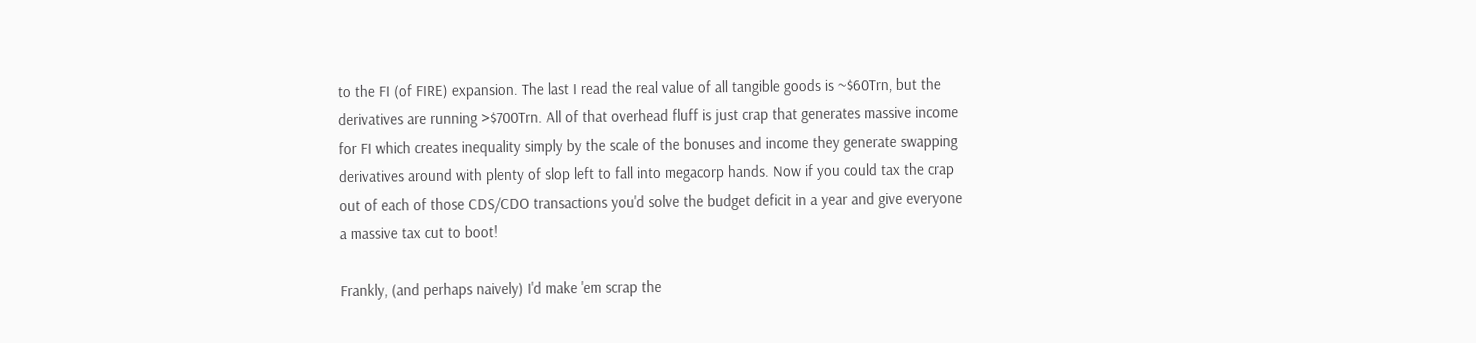to the FI (of FIRE) expansion. The last I read the real value of all tangible goods is ~$60Trn, but the derivatives are running >$700Trn. All of that overhead fluff is just crap that generates massive income for FI which creates inequality simply by the scale of the bonuses and income they generate swapping derivatives around with plenty of slop left to fall into megacorp hands. Now if you could tax the crap out of each of those CDS/CDO transactions you'd solve the budget deficit in a year and give everyone a massive tax cut to boot!

Frankly, (and perhaps naively) I'd make 'em scrap the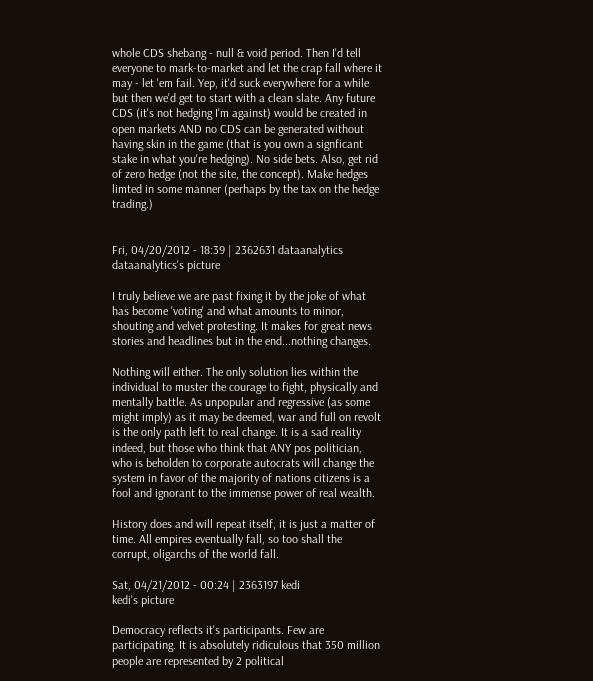whole CDS shebang - null & void period. Then I'd tell everyone to mark-to-market and let the crap fall where it may - let 'em fail. Yep, it'd suck everywhere for a while but then we'd get to start with a clean slate. Any future CDS (it's not hedging I'm against) would be created in open markets AND no CDS can be generated without having skin in the game (that is you own a signficant stake in what you're hedging). No side bets. Also, get rid of zero hedge (not the site, the concept). Make hedges limted in some manner (perhaps by the tax on the hedge trading.)


Fri, 04/20/2012 - 18:39 | 2362631 dataanalytics
dataanalytics's picture

I truly believe we are past fixing it by the joke of what has become 'voting' and what amounts to minor, shouting and velvet protesting. It makes for great news stories and headlines but in the end...nothing changes.

Nothing will either. The only solution lies within the individual to muster the courage to fight, physically and mentally battle. As unpopular and regressive (as some might imply) as it may be deemed, war and full on revolt is the only path left to real change. It is a sad reality indeed, but those who think that ANY pos politician, who is beholden to corporate autocrats will change the system in favor of the majority of nations citizens is a fool and ignorant to the immense power of real wealth.

History does and will repeat itself, it is just a matter of time. All empires eventually fall, so too shall the corrupt, oligarchs of the world fall.

Sat, 04/21/2012 - 00:24 | 2363197 kedi
kedi's picture

Democracy reflects it's participants. Few are participating. It is absolutely ridiculous that 350 million people are represented by 2 political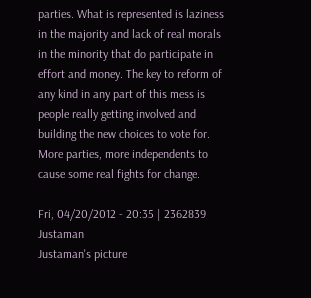parties. What is represented is laziness in the majority and lack of real morals in the minority that do participate in effort and money. The key to reform of any kind in any part of this mess is people really getting involved and building the new choices to vote for. More parties, more independents to cause some real fights for change.

Fri, 04/20/2012 - 20:35 | 2362839 Justaman
Justaman's picture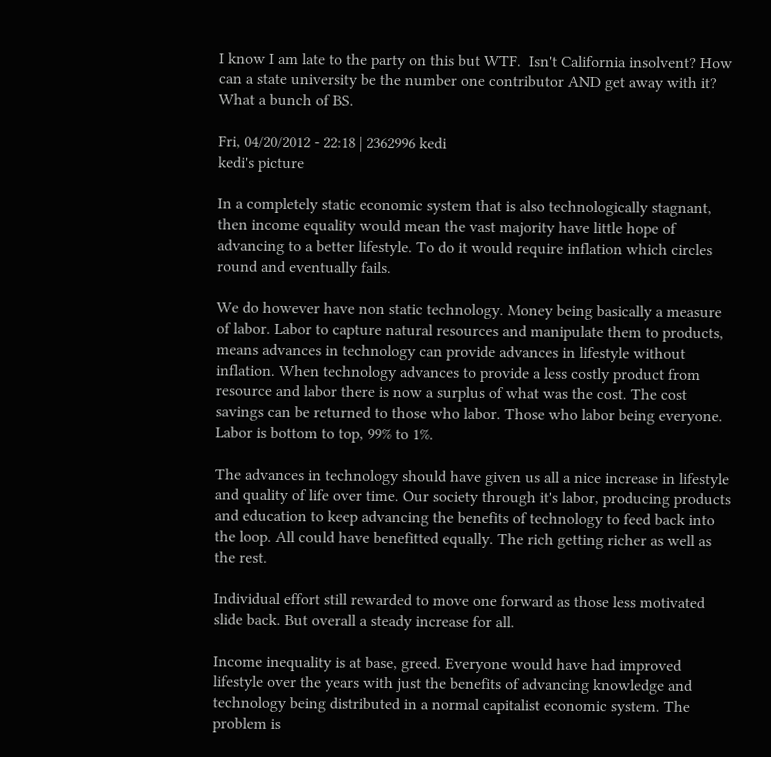I know I am late to the party on this but WTF.  Isn't California insolvent? How can a state university be the number one contributor AND get away with it? What a bunch of BS.

Fri, 04/20/2012 - 22:18 | 2362996 kedi
kedi's picture

In a completely static economic system that is also technologically stagnant, then income equality would mean the vast majority have little hope of advancing to a better lifestyle. To do it would require inflation which circles round and eventually fails.

We do however have non static technology. Money being basically a measure of labor. Labor to capture natural resources and manipulate them to products, means advances in technology can provide advances in lifestyle without inflation. When technology advances to provide a less costly product from resource and labor there is now a surplus of what was the cost. The cost savings can be returned to those who labor. Those who labor being everyone. Labor is bottom to top, 99% to 1%.

The advances in technology should have given us all a nice increase in lifestyle and quality of life over time. Our society through it's labor, producing products and education to keep advancing the benefits of technology to feed back into the loop. All could have benefitted equally. The rich getting richer as well as the rest.

Individual effort still rewarded to move one forward as those less motivated slide back. But overall a steady increase for all.

Income inequality is at base, greed. Everyone would have had improved lifestyle over the years with just the benefits of advancing knowledge and technology being distributed in a normal capitalist economic system. The problem is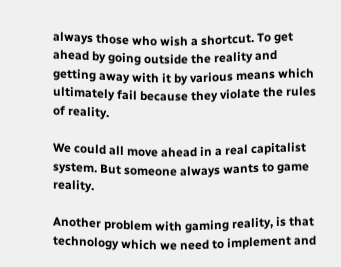always those who wish a shortcut. To get ahead by going outside the reality and getting away with it by various means which ultimately fail because they violate the rules of reality.

We could all move ahead in a real capitalist system. But someone always wants to game reality.

Another problem with gaming reality, is that technology which we need to implement and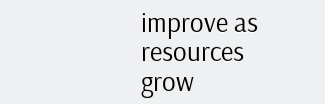improve as resources grow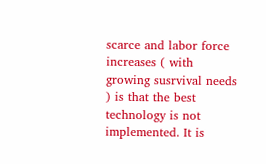scarce and labor force increases ( with growing susrvival needs ) is that the best technology is not implemented. It is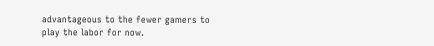advantageous to the fewer gamers to play the labor for now.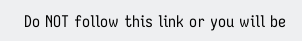Do NOT follow this link or you will be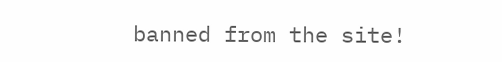banned from the site!